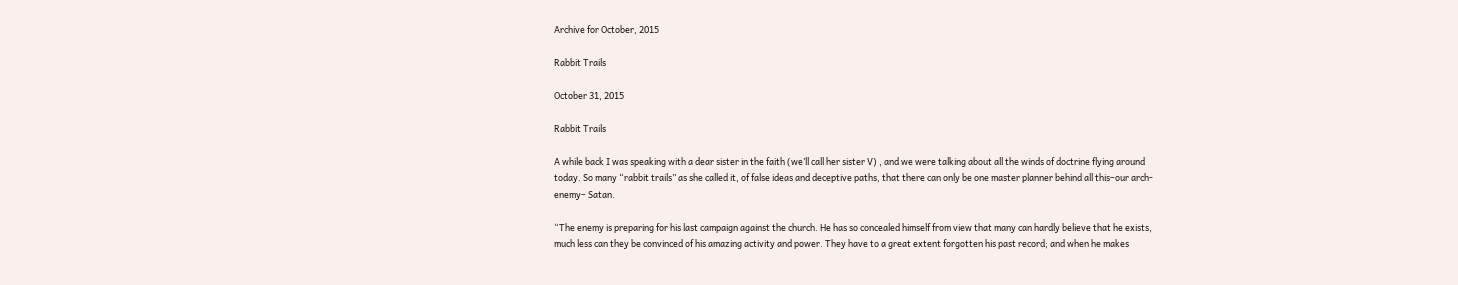Archive for October, 2015

Rabbit Trails

October 31, 2015

Rabbit Trails

A while back I was speaking with a dear sister in the faith (we’ll call her sister V) , and we were talking about all the winds of doctrine flying around today. So many “rabbit trails” as she called it, of false ideas and deceptive paths, that there can only be one master planner behind all this–our arch-enemy– Satan.

“The enemy is preparing for his last campaign against the church. He has so concealed himself from view that many can hardly believe that he exists, much less can they be convinced of his amazing activity and power. They have to a great extent forgotten his past record; and when he makes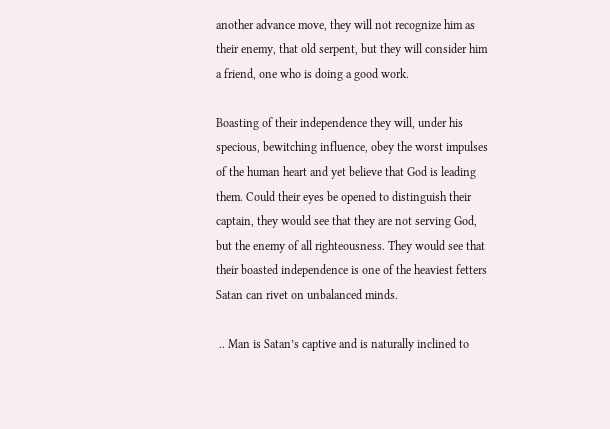another advance move, they will not recognize him as their enemy, that old serpent, but they will consider him a friend, one who is doing a good work.

Boasting of their independence they will, under his specious, bewitching influence, obey the worst impulses of the human heart and yet believe that God is leading them. Could their eyes be opened to distinguish their captain, they would see that they are not serving God, but the enemy of all righteousness. They would see that their boasted independence is one of the heaviest fetters Satan can rivet on unbalanced minds.

 .. Man is Satan’s captive and is naturally inclined to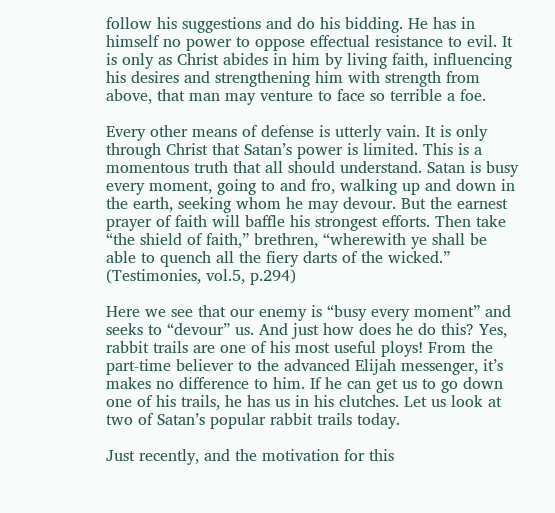follow his suggestions and do his bidding. He has in himself no power to oppose effectual resistance to evil. It is only as Christ abides in him by living faith, influencing his desires and strengthening him with strength from above, that man may venture to face so terrible a foe.

Every other means of defense is utterly vain. It is only through Christ that Satan’s power is limited. This is a momentous truth that all should understand. Satan is busy every moment, going to and fro, walking up and down in the earth, seeking whom he may devour. But the earnest prayer of faith will baffle his strongest efforts. Then take “the shield of faith,” brethren, “wherewith ye shall be able to quench all the fiery darts of the wicked.” (Testimonies, vol.5, p.294)

Here we see that our enemy is “busy every moment” and seeks to “devour” us. And just how does he do this? Yes, rabbit trails are one of his most useful ploys! From the part-time believer to the advanced Elijah messenger, it’s makes no difference to him. If he can get us to go down one of his trails, he has us in his clutches. Let us look at two of Satan’s popular rabbit trails today.

Just recently, and the motivation for this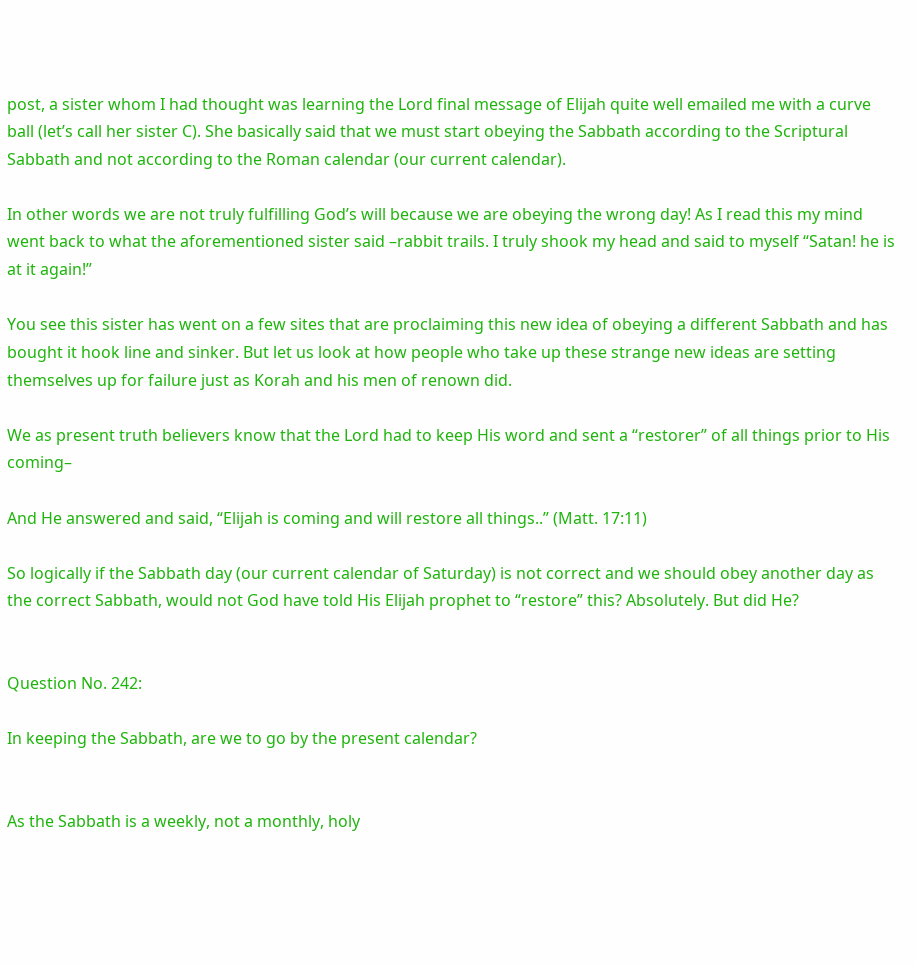post, a sister whom I had thought was learning the Lord final message of Elijah quite well emailed me with a curve ball (let’s call her sister C). She basically said that we must start obeying the Sabbath according to the Scriptural Sabbath and not according to the Roman calendar (our current calendar).

In other words we are not truly fulfilling God’s will because we are obeying the wrong day! As I read this my mind went back to what the aforementioned sister said –rabbit trails. I truly shook my head and said to myself “Satan! he is at it again!”

You see this sister has went on a few sites that are proclaiming this new idea of obeying a different Sabbath and has bought it hook line and sinker. But let us look at how people who take up these strange new ideas are setting themselves up for failure just as Korah and his men of renown did.

We as present truth believers know that the Lord had to keep His word and sent a “restorer” of all things prior to His coming–

And He answered and said, “Elijah is coming and will restore all things..” (Matt. 17:11)

So logically if the Sabbath day (our current calendar of Saturday) is not correct and we should obey another day as the correct Sabbath, would not God have told His Elijah prophet to “restore” this? Absolutely. But did He?


Question No. 242:

In keeping the Sabbath, are we to go by the present calendar?


As the Sabbath is a weekly, not a monthly, holy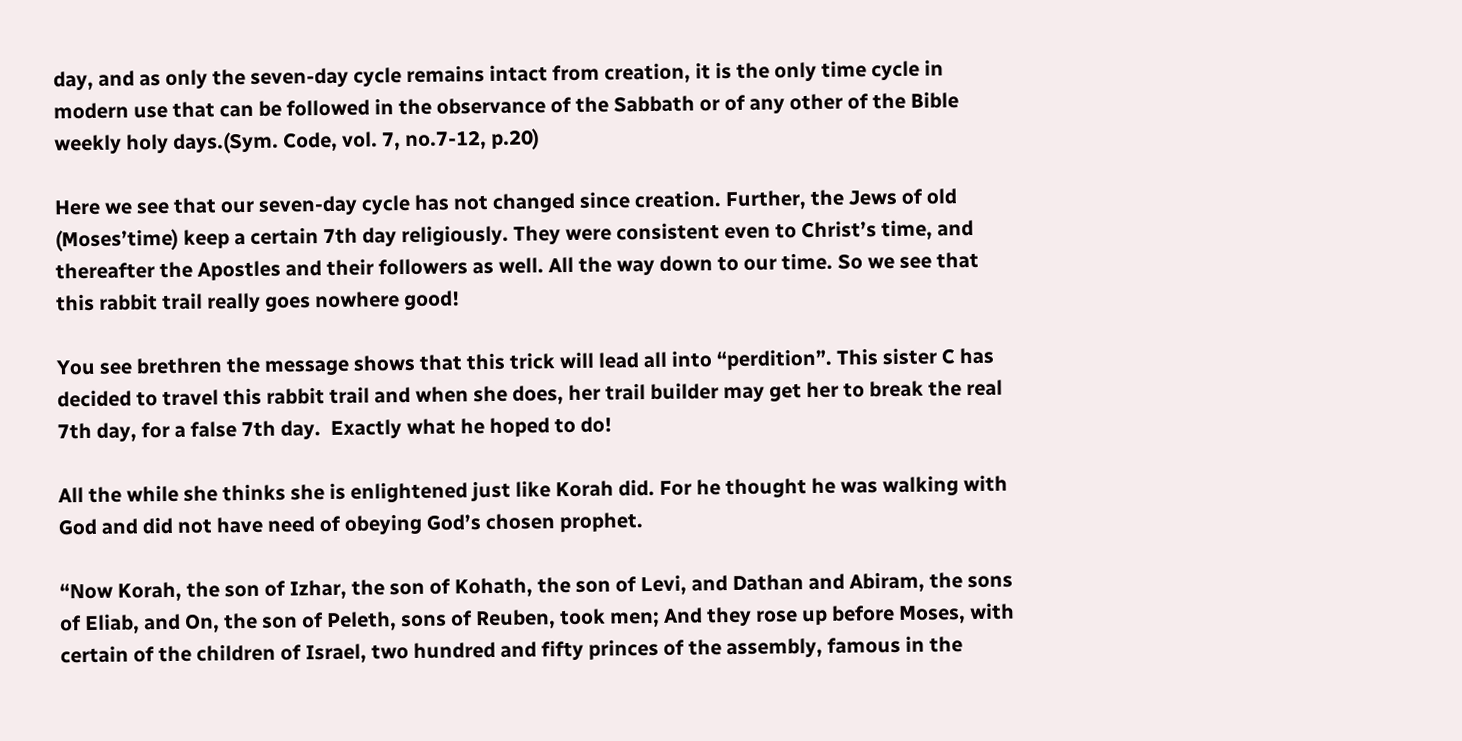day, and as only the seven-day cycle remains intact from creation, it is the only time cycle in modern use that can be followed in the observance of the Sabbath or of any other of the Bible weekly holy days.(Sym. Code, vol. 7, no.7-12, p.20)

Here we see that our seven-day cycle has not changed since creation. Further, the Jews of old (Moses’time) keep a certain 7th day religiously. They were consistent even to Christ’s time, and thereafter the Apostles and their followers as well. All the way down to our time. So we see that this rabbit trail really goes nowhere good!

You see brethren the message shows that this trick will lead all into “perdition”. This sister C has decided to travel this rabbit trail and when she does, her trail builder may get her to break the real 7th day, for a false 7th day.  Exactly what he hoped to do!

All the while she thinks she is enlightened just like Korah did. For he thought he was walking with God and did not have need of obeying God’s chosen prophet.

“Now Korah, the son of Izhar, the son of Kohath, the son of Levi, and Dathan and Abiram, the sons of Eliab, and On, the son of Peleth, sons of Reuben, took men; And they rose up before Moses, with certain of the children of Israel, two hundred and fifty princes of the assembly, famous in the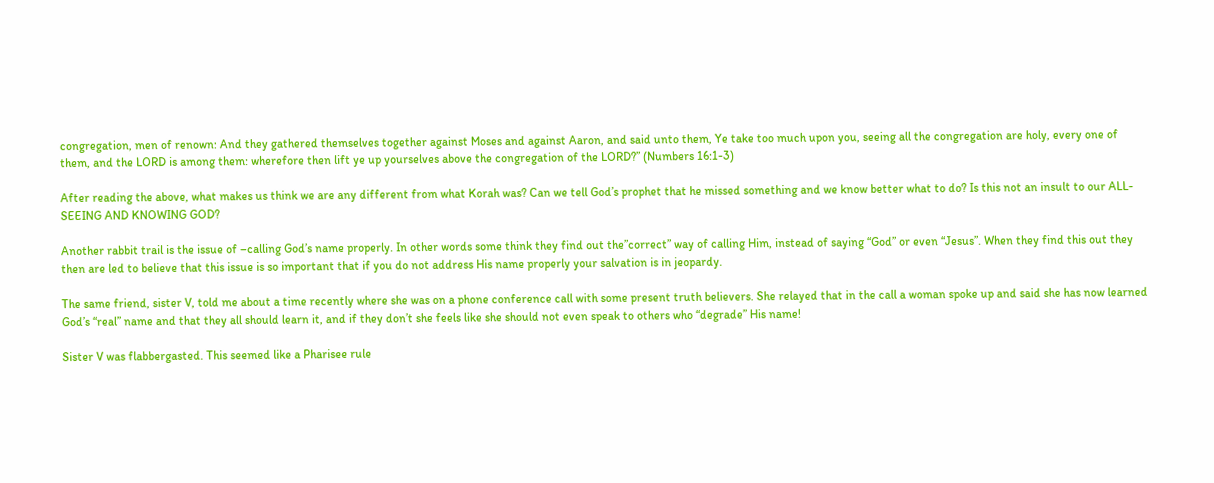congregation, men of renown: And they gathered themselves together against Moses and against Aaron, and said unto them, Ye take too much upon you, seeing all the congregation are holy, every one of them, and the LORD is among them: wherefore then lift ye up yourselves above the congregation of the LORD?” (Numbers 16:1-3)

After reading the above, what makes us think we are any different from what Korah was? Can we tell God’s prophet that he missed something and we know better what to do? Is this not an insult to our ALL-SEEING AND KNOWING GOD?

Another rabbit trail is the issue of –calling God’s name properly. In other words some think they find out the”correct” way of calling Him, instead of saying “God” or even “Jesus”. When they find this out they then are led to believe that this issue is so important that if you do not address His name properly your salvation is in jeopardy.

The same friend, sister V, told me about a time recently where she was on a phone conference call with some present truth believers. She relayed that in the call a woman spoke up and said she has now learned God’s “real” name and that they all should learn it, and if they don’t she feels like she should not even speak to others who “degrade” His name!

Sister V was flabbergasted. This seemed like a Pharisee rule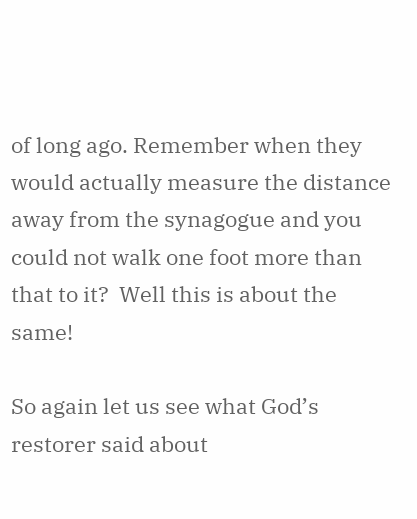of long ago. Remember when they would actually measure the distance away from the synagogue and you could not walk one foot more than that to it?  Well this is about the same!

So again let us see what God’s restorer said about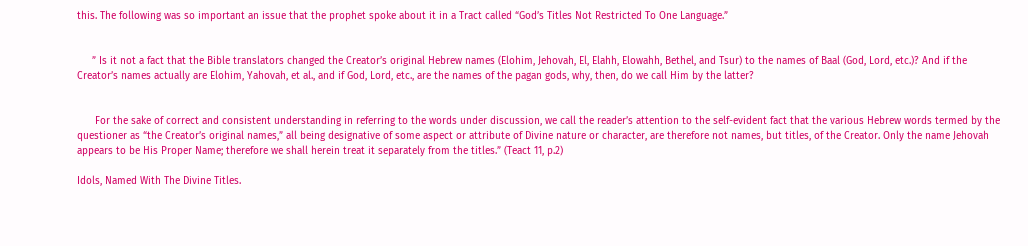this. The following was so important an issue that the prophet spoke about it in a Tract called “God’s Titles Not Restricted To One Language.”


     ” Is it not a fact that the Bible translators changed the Creator’s original Hebrew names (Elohim, Jehovah, El, Elahh, Elowahh, Bethel, and Tsur) to the names of Baal (God, Lord, etc.)? And if the Creator’s names actually are Elohim, Yahovah, et al., and if God, Lord, etc., are the names of the pagan gods, why, then, do we call Him by the latter?


      For the sake of correct and consistent understanding in referring to the words under discussion, we call the reader’s attention to the self-evident fact that the various Hebrew words termed by the questioner as “the Creator’s original names,” all being designative of some aspect or attribute of Divine nature or character, are therefore not names, but titles, of the Creator. Only the name Jehovah appears to be His Proper Name; therefore we shall herein treat it separately from the titles.” (Teact 11, p.2)

Idols, Named With The Divine Titles.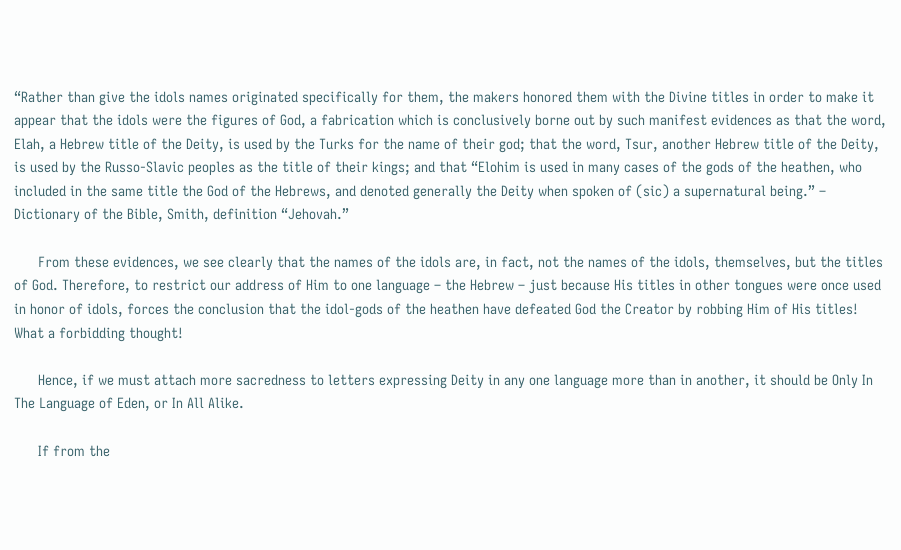“Rather than give the idols names originated specifically for them, the makers honored them with the Divine titles in order to make it appear that the idols were the figures of God, a fabrication which is conclusively borne out by such manifest evidences as that the word, Elah, a Hebrew title of the Deity, is used by the Turks for the name of their god; that the word, Tsur, another Hebrew title of the Deity, is used by the Russo-Slavic peoples as the title of their kings; and that “Elohim is used in many cases of the gods of the heathen, who included in the same title the God of the Hebrews, and denoted generally the Deity when spoken of (sic) a supernatural being.” – Dictionary of the Bible, Smith, definition “Jehovah.”

      From these evidences, we see clearly that the names of the idols are, in fact, not the names of the idols, themselves, but the titles of God. Therefore, to restrict our address of Him to one language – the Hebrew – just because His titles in other tongues were once used in honor of idols, forces the conclusion that the idol-gods of the heathen have defeated God the Creator by robbing Him of His titles! What a forbidding thought!

      Hence, if we must attach more sacredness to letters expressing Deity in any one language more than in another, it should be Only In The Language of Eden, or In All Alike.

      If from the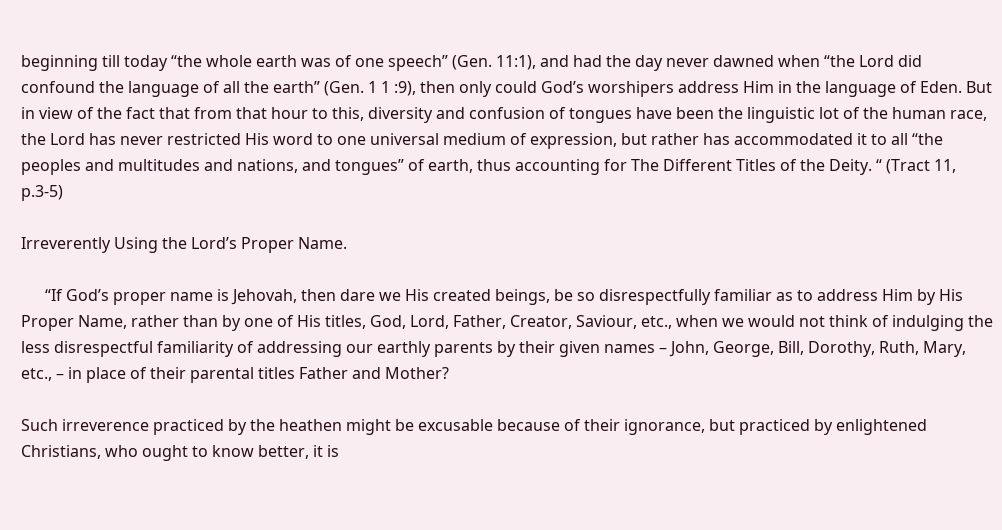beginning till today “the whole earth was of one speech” (Gen. 11:1), and had the day never dawned when “the Lord did confound the language of all the earth” (Gen. 1 1 :9), then only could God’s worshipers address Him in the language of Eden. But in view of the fact that from that hour to this, diversity and confusion of tongues have been the linguistic lot of the human race, the Lord has never restricted His word to one universal medium of expression, but rather has accommodated it to all “the peoples and multitudes and nations, and tongues” of earth, thus accounting for The Different Titles of the Deity. “ (Tract 11, p.3-5)

Irreverently Using the Lord’s Proper Name.

      “If God’s proper name is Jehovah, then dare we His created beings, be so disrespectfully familiar as to address Him by His Proper Name, rather than by one of His titles, God, Lord, Father, Creator, Saviour, etc., when we would not think of indulging the less disrespectful familiarity of addressing our earthly parents by their given names – John, George, Bill, Dorothy, Ruth, Mary, etc., – in place of their parental titles Father and Mother?

Such irreverence practiced by the heathen might be excusable because of their ignorance, but practiced by enlightened Christians, who ought to know better, it is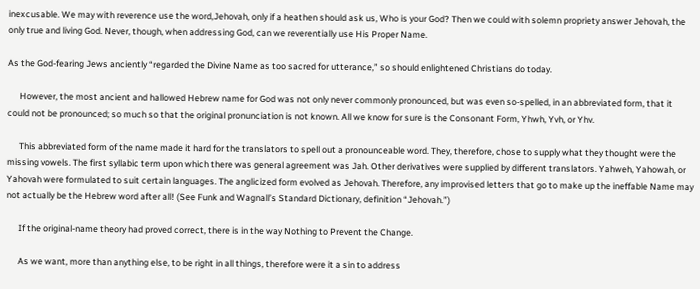inexcusable. We may with reverence use the word,Jehovah, only if a heathen should ask us, Who is your God? Then we could with solemn propriety answer Jehovah, the only true and living God. Never, though, when addressing God, can we reverentially use His Proper Name.

As the God-fearing Jews anciently “regarded the Divine Name as too sacred for utterance,” so should enlightened Christians do today.

      However, the most ancient and hallowed Hebrew name for God was not only never commonly pronounced, but was even so-spelled, in an abbreviated form, that it could not be pronounced; so much so that the original pronunciation is not known. All we know for sure is the Consonant Form, Yhwh, Yvh, or Yhv.

      This abbreviated form of the name made it hard for the translators to spell out a pronounceable word. They, therefore, chose to supply what they thought were the missing vowels. The first syllabic term upon which there was general agreement was Jah. Other derivatives were supplied by different translators. Yahweh, Yahowah, or Yahovah were formulated to suit certain languages. The anglicized form evolved as Jehovah. Therefore, any improvised letters that go to make up the ineffable Name may not actually be the Hebrew word after all! (See Funk and Wagnall’s Standard Dictionary, definition “Jehovah.”)

      If the original-name theory had proved correct, there is in the way Nothing to Prevent the Change.

      As we want, more than anything else, to be right in all things, therefore were it a sin to address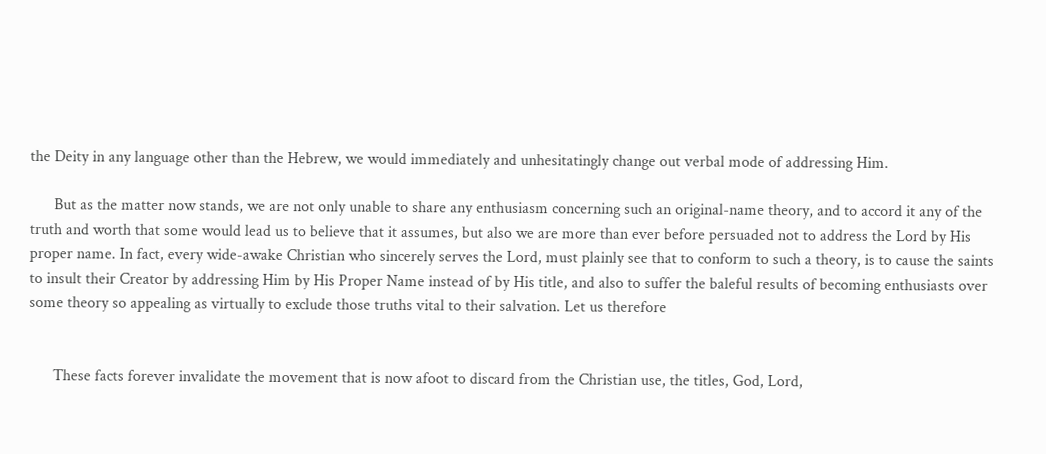the Deity in any language other than the Hebrew, we would immediately and unhesitatingly change out verbal mode of addressing Him.

      But as the matter now stands, we are not only unable to share any enthusiasm concerning such an original-name theory, and to accord it any of the truth and worth that some would lead us to believe that it assumes, but also we are more than ever before persuaded not to address the Lord by His proper name. In fact, every wide-awake Christian who sincerely serves the Lord, must plainly see that to conform to such a theory, is to cause the saints to insult their Creator by addressing Him by His Proper Name instead of by His title, and also to suffer the baleful results of becoming enthusiasts over some theory so appealing as virtually to exclude those truths vital to their salvation. Let us therefore


      These facts forever invalidate the movement that is now afoot to discard from the Christian use, the titles, God, Lord,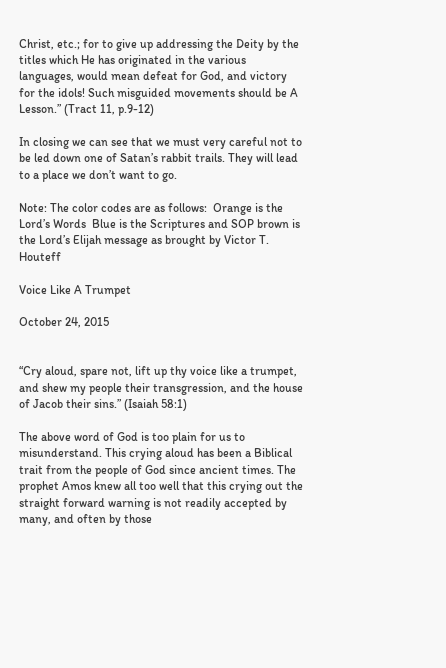Christ, etc.; for to give up addressing the Deity by the titles which He has originated in the various languages, would mean defeat for God, and victory for the idols! Such misguided movements should be A Lesson.” (Tract 11, p.9-12)

In closing we can see that we must very careful not to be led down one of Satan’s rabbit trails. They will lead to a place we don’t want to go.

Note: The color codes are as follows:  Orange is the Lord’s Words  Blue is the Scriptures and SOP brown is the Lord’s Elijah message as brought by Victor T. Houteff

Voice Like A Trumpet

October 24, 2015


“Cry aloud, spare not, lift up thy voice like a trumpet, and shew my people their transgression, and the house of Jacob their sins.” (Isaiah 58:1)

The above word of God is too plain for us to misunderstand. This crying aloud has been a Biblical trait from the people of God since ancient times. The prophet Amos knew all too well that this crying out the straight forward warning is not readily accepted by many, and often by those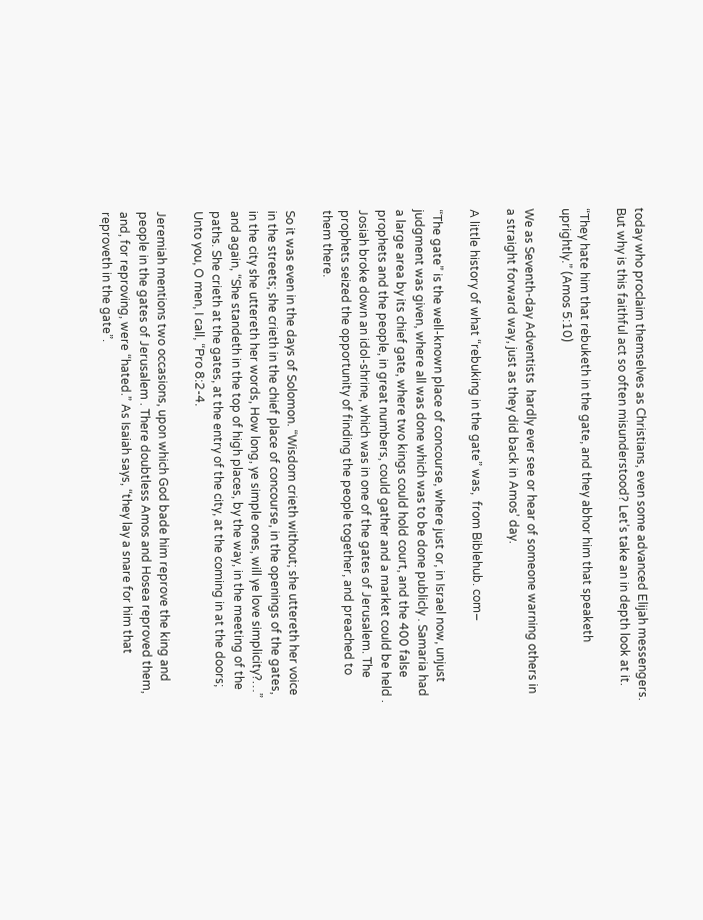today who proclaim themselves as Christians, even some advanced Elijah messengers. But why is this faithful act so often misunderstood? Let’s take an in depth look at it.

“They hate him that rebuketh in the gate, and they abhor him that speaketh uprightly.” (Amos 5:10)

We as Seventh-day Adventists  hardly ever see or hear of someone warning others in a straight forward way, just as they did back in Amos’ day.

A little history of what “rebuking in the gate” was,  from Biblehub. com–

“The gate” is the well-known place of concourse, where just or, in Israel now, unjust judgment was given, where all was done which was to be done publicly . Samaria had a large area by its chief gate, where two kings could hold court, and the 400 false prophets and the people, in great numbers, could gather and a market could be held . Josiah broke down an idol-shrine, which was in one of the gates of Jerusalem. The prophets seized the opportunity of finding the people together, and preached to them there.

So it was even in the days of Solomon. “Wisdom crieth without; she uttereth her voice in the streets; she crieth in the chief place of concourse, in the openings of the gates, in the city she uttereth her words, How long, ye simple ones, will ye love simplicity?…” and again, “She standeth in the top of high places, by the way, in the meeting of the paths. She crieth at the gates, at the entry of the city, at the coming in at the doors; Unto you, O men, I call, “Pro 8:2-4.

Jeremiah mentions two occasions, upon which God bade him reprove the king and people in the gates of Jerusalem . There doubtless Amos and Hosea reproved them, and, for reproving, were “hated.” As Isaiah says, “they lay a snare for him that reproveth in the gate”.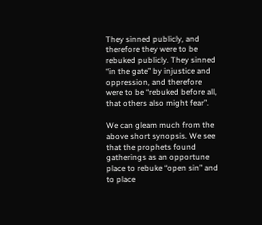They sinned publicly, and therefore they were to be rebuked publicly. They sinned “in the gate” by injustice and oppression, and therefore were to be “rebuked before all, that others also might fear”.

We can gleam much from the above short synopsis. We see that the prophets found gatherings as an opportune place to rebuke “open sin” and to place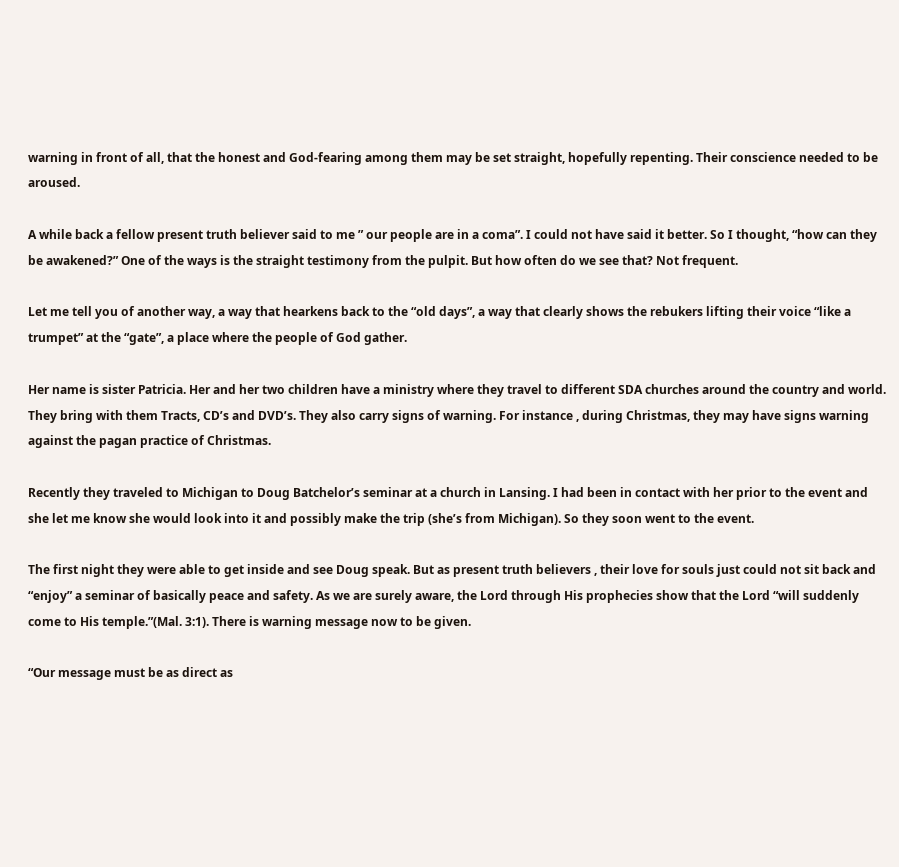warning in front of all, that the honest and God-fearing among them may be set straight, hopefully repenting. Their conscience needed to be aroused.

A while back a fellow present truth believer said to me ” our people are in a coma”. I could not have said it better. So I thought, “how can they be awakened?” One of the ways is the straight testimony from the pulpit. But how often do we see that? Not frequent.

Let me tell you of another way, a way that hearkens back to the “old days”, a way that clearly shows the rebukers lifting their voice “like a trumpet” at the “gate”, a place where the people of God gather.

Her name is sister Patricia. Her and her two children have a ministry where they travel to different SDA churches around the country and world. They bring with them Tracts, CD’s and DVD’s. They also carry signs of warning. For instance , during Christmas, they may have signs warning against the pagan practice of Christmas.

Recently they traveled to Michigan to Doug Batchelor’s seminar at a church in Lansing. I had been in contact with her prior to the event and she let me know she would look into it and possibly make the trip (she’s from Michigan). So they soon went to the event.

The first night they were able to get inside and see Doug speak. But as present truth believers , their love for souls just could not sit back and “enjoy” a seminar of basically peace and safety. As we are surely aware, the Lord through His prophecies show that the Lord “will suddenly come to His temple.”(Mal. 3:1). There is warning message now to be given.

“Our message must be as direct as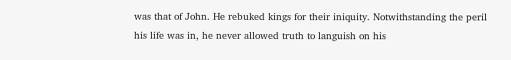was that of John. He rebuked kings for their iniquity. Notwithstanding the peril his life was in, he never allowed truth to languish on his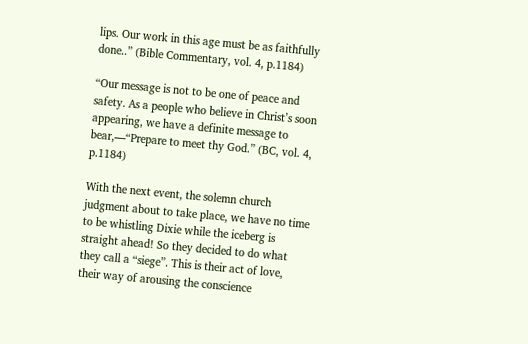lips. Our work in this age must be as faithfully done..” (Bible Commentary, vol. 4, p.1184)

“Our message is not to be one of peace and safety. As a people who believe in Christ’s soon appearing, we have a definite message to bear,—“Prepare to meet thy God.” (BC, vol. 4, p.1184)

With the next event, the solemn church judgment about to take place, we have no time to be whistling Dixie while the iceberg is straight ahead! So they decided to do what they call a “siege”. This is their act of love, their way of arousing the conscience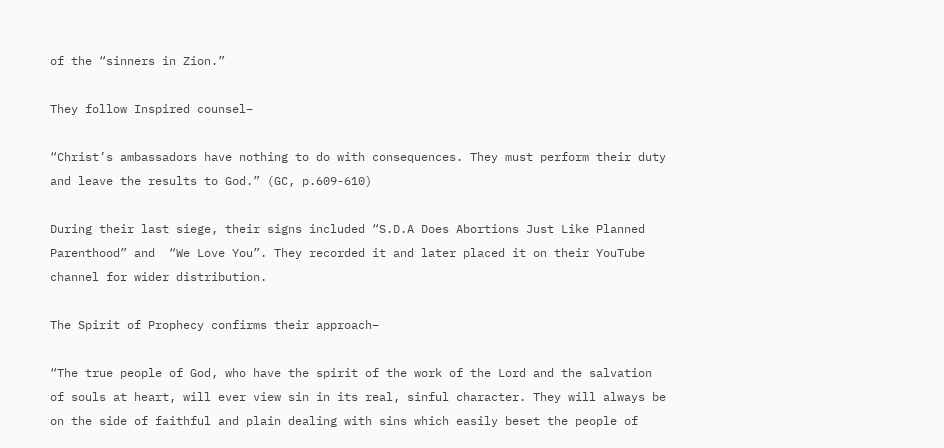of the “sinners in Zion.”

They follow Inspired counsel–

“Christ’s ambassadors have nothing to do with consequences. They must perform their duty and leave the results to God.” (GC, p.609-610)

During their last siege, their signs included “S.D.A Does Abortions Just Like Planned Parenthood” and  “We Love You”. They recorded it and later placed it on their YouTube channel for wider distribution.

The Spirit of Prophecy confirms their approach–

“The true people of God, who have the spirit of the work of the Lord and the salvation of souls at heart, will ever view sin in its real, sinful character. They will always be on the side of faithful and plain dealing with sins which easily beset the people of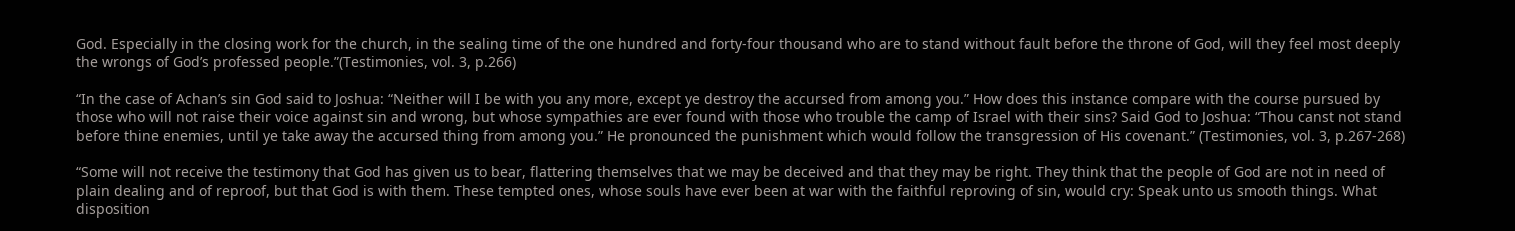God. Especially in the closing work for the church, in the sealing time of the one hundred and forty-four thousand who are to stand without fault before the throne of God, will they feel most deeply the wrongs of God’s professed people.”(Testimonies, vol. 3, p.266)

“In the case of Achan’s sin God said to Joshua: “Neither will I be with you any more, except ye destroy the accursed from among you.” How does this instance compare with the course pursued by those who will not raise their voice against sin and wrong, but whose sympathies are ever found with those who trouble the camp of Israel with their sins? Said God to Joshua: “Thou canst not stand before thine enemies, until ye take away the accursed thing from among you.” He pronounced the punishment which would follow the transgression of His covenant.” (Testimonies, vol. 3, p.267-268)

“Some will not receive the testimony that God has given us to bear, flattering themselves that we may be deceived and that they may be right. They think that the people of God are not in need of plain dealing and of reproof, but that God is with them. These tempted ones, whose souls have ever been at war with the faithful reproving of sin, would cry: Speak unto us smooth things. What disposition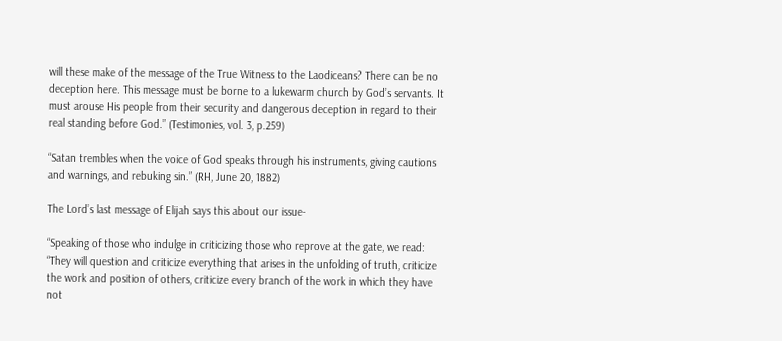will these make of the message of the True Witness to the Laodiceans? There can be no deception here. This message must be borne to a lukewarm church by God’s servants. It must arouse His people from their security and dangerous deception in regard to their real standing before God.” (Testimonies, vol. 3, p.259)

“Satan trembles when the voice of God speaks through his instruments, giving cautions and warnings, and rebuking sin.” (RH, June 20, 1882)

The Lord’s last message of Elijah says this about our issue-

“Speaking of those who indulge in criticizing those who reprove at the gate, we read: “They will question and criticize everything that arises in the unfolding of truth, criticize the work and position of others, criticize every branch of the work in which they have not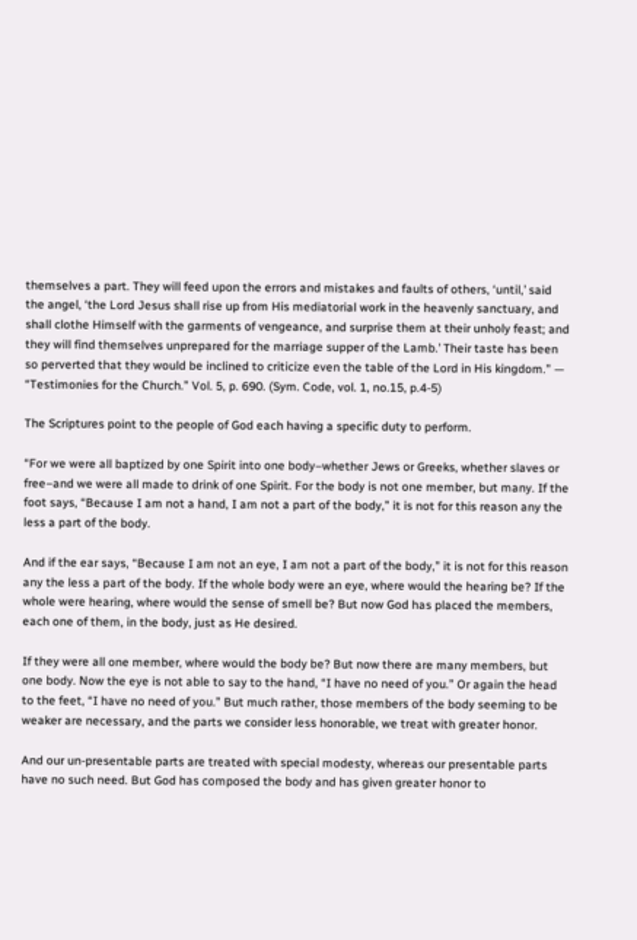themselves a part. They will feed upon the errors and mistakes and faults of others, ‘until,’ said the angel, ‘the Lord Jesus shall rise up from His mediatorial work in the heavenly sanctuary, and shall clothe Himself with the garments of vengeance, and surprise them at their unholy feast; and they will find themselves unprepared for the marriage supper of the Lamb.’ Their taste has been so perverted that they would be inclined to criticize even the table of the Lord in His kingdom.” — “Testimonies for the Church.” Vol. 5, p. 690. (Sym. Code, vol. 1, no.15, p.4-5)

The Scriptures point to the people of God each having a specific duty to perform.

“For we were all baptized by one Spirit into one body–whether Jews or Greeks, whether slaves or free–and we were all made to drink of one Spirit. For the body is not one member, but many. If the foot says, “Because I am not a hand, I am not a part of the body,” it is not for this reason any the less a part of the body.

And if the ear says, “Because I am not an eye, I am not a part of the body,” it is not for this reason any the less a part of the body. If the whole body were an eye, where would the hearing be? If the whole were hearing, where would the sense of smell be? But now God has placed the members, each one of them, in the body, just as He desired.

If they were all one member, where would the body be? But now there are many members, but one body. Now the eye is not able to say to the hand, “I have no need of you.” Or again the head to the feet, “I have no need of you.” But much rather, those members of the body seeming to be weaker are necessary, and the parts we consider less honorable, we treat with greater honor.

And our un-presentable parts are treated with special modesty, whereas our presentable parts have no such need. But God has composed the body and has given greater honor to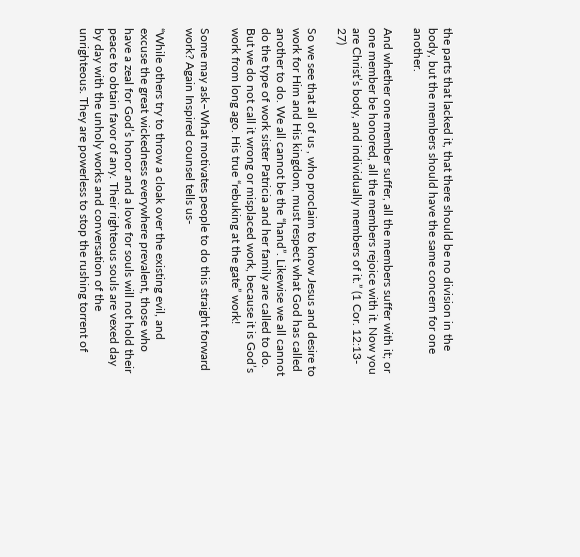the parts that lacked it, that there should be no division in the body, but the members should have the same concern for one another.

And whether one member suffer, all the members suffer with it; or one member be honored, all the members rejoice with it. Now you are Christ’s body, and individually members of it.” (1 Cor. 12:13- 27)

So we see that all of us , who proclaim to know Jesus and desire to work for Him and His kingdom, must respect what God has called another to do. We all cannot be the “hand”. Likewise we all cannot do the type of work sister Patricia and her family are called to do. But we do not call it wrong or misplaced work, because it is God’s work from long ago. His true “rebuking at the gate” work!

Some may ask–What motivates people to do this straight forward work? Again Inspired counsel tells us-

“While others try to throw a cloak over the existing evil, and excuse the great wickedness everywhere prevalent, those who have a zeal for God’s honor and a love for souls will not hold their peace to obtain favor of any. Their righteous souls are vexed day by day with the unholy works and conversation of the unrighteous. They are powerless to stop the rushing torrent of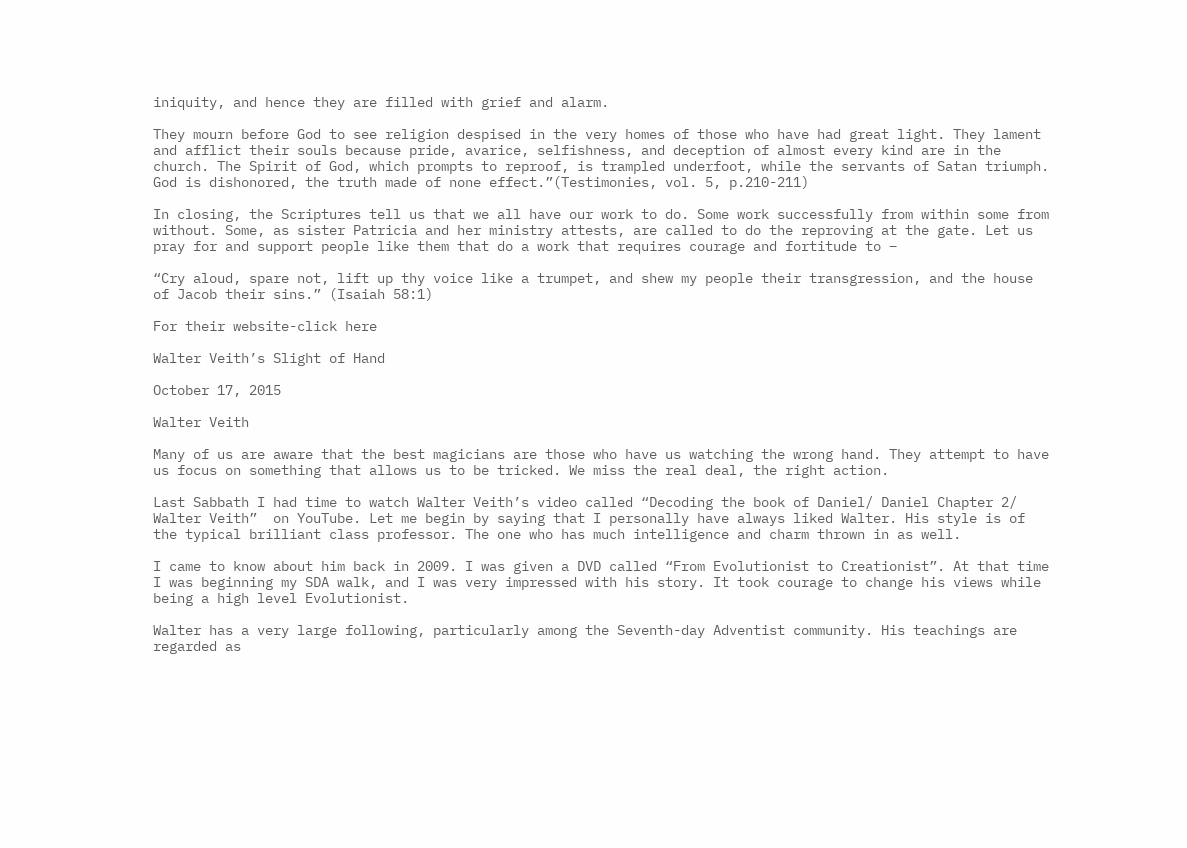iniquity, and hence they are filled with grief and alarm.

They mourn before God to see religion despised in the very homes of those who have had great light. They lament and afflict their souls because pride, avarice, selfishness, and deception of almost every kind are in the church. The Spirit of God, which prompts to reproof, is trampled underfoot, while the servants of Satan triumph. God is dishonored, the truth made of none effect.”(Testimonies, vol. 5, p.210-211)

In closing, the Scriptures tell us that we all have our work to do. Some work successfully from within some from without. Some, as sister Patricia and her ministry attests, are called to do the reproving at the gate. Let us pray for and support people like them that do a work that requires courage and fortitude to –

“Cry aloud, spare not, lift up thy voice like a trumpet, and shew my people their transgression, and the house of Jacob their sins.” (Isaiah 58:1)

For their website-click here

Walter Veith’s Slight of Hand

October 17, 2015

Walter Veith

Many of us are aware that the best magicians are those who have us watching the wrong hand. They attempt to have us focus on something that allows us to be tricked. We miss the real deal, the right action.

Last Sabbath I had time to watch Walter Veith’s video called “Decoding the book of Daniel/ Daniel Chapter 2/ Walter Veith”  on YouTube. Let me begin by saying that I personally have always liked Walter. His style is of the typical brilliant class professor. The one who has much intelligence and charm thrown in as well.

I came to know about him back in 2009. I was given a DVD called “From Evolutionist to Creationist”. At that time I was beginning my SDA walk, and I was very impressed with his story. It took courage to change his views while being a high level Evolutionist.

Walter has a very large following, particularly among the Seventh-day Adventist community. His teachings are regarded as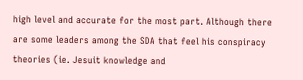high level and accurate for the most part. Although there are some leaders among the SDA that feel his conspiracy theories (ie. Jesuit knowledge and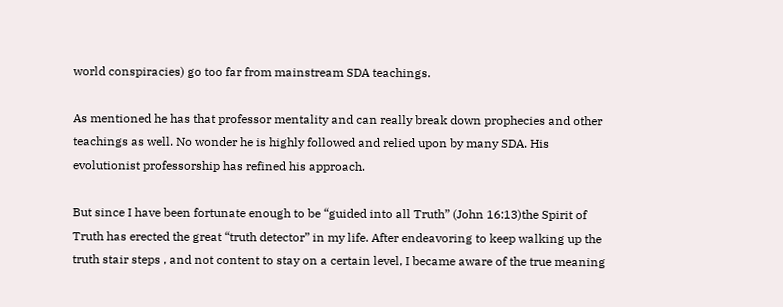world conspiracies) go too far from mainstream SDA teachings.

As mentioned he has that professor mentality and can really break down prophecies and other teachings as well. No wonder he is highly followed and relied upon by many SDA. His evolutionist professorship has refined his approach.

But since I have been fortunate enough to be “guided into all Truth” (John 16:13)the Spirit of Truth has erected the great “truth detector” in my life. After endeavoring to keep walking up the truth stair steps , and not content to stay on a certain level, I became aware of the true meaning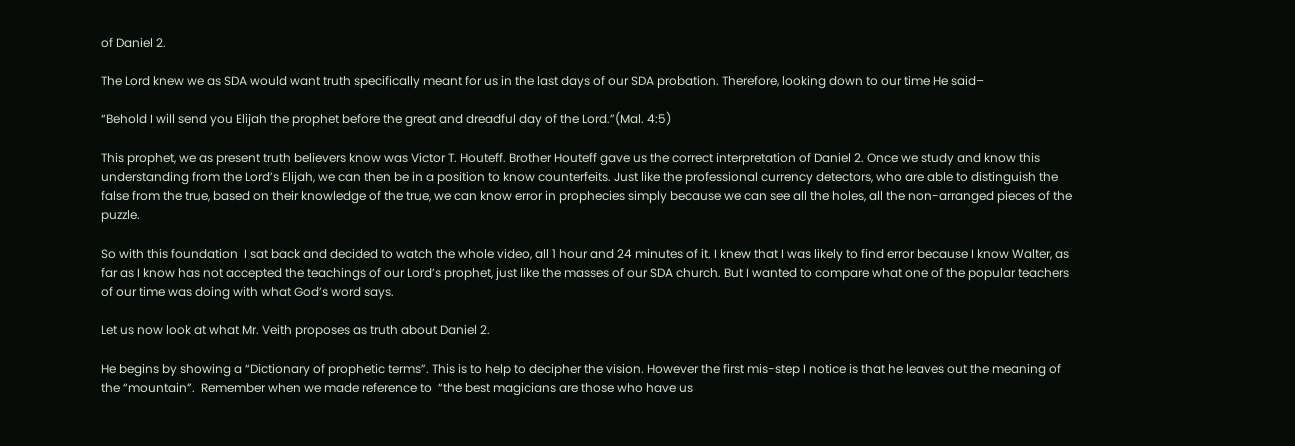of Daniel 2.

The Lord knew we as SDA would want truth specifically meant for us in the last days of our SDA probation. Therefore, looking down to our time He said–

“Behold I will send you Elijah the prophet before the great and dreadful day of the Lord.”(Mal. 4:5)

This prophet, we as present truth believers know was Victor T. Houteff. Brother Houteff gave us the correct interpretation of Daniel 2. Once we study and know this understanding from the Lord’s Elijah, we can then be in a position to know counterfeits. Just like the professional currency detectors, who are able to distinguish the false from the true, based on their knowledge of the true, we can know error in prophecies simply because we can see all the holes, all the non-arranged pieces of the puzzle.

So with this foundation  I sat back and decided to watch the whole video, all 1 hour and 24 minutes of it. I knew that I was likely to find error because I know Walter, as far as I know has not accepted the teachings of our Lord’s prophet, just like the masses of our SDA church. But I wanted to compare what one of the popular teachers of our time was doing with what God’s word says.

Let us now look at what Mr. Veith proposes as truth about Daniel 2.

He begins by showing a “Dictionary of prophetic terms”. This is to help to decipher the vision. However the first mis-step I notice is that he leaves out the meaning of the “mountain”.  Remember when we made reference to  “the best magicians are those who have us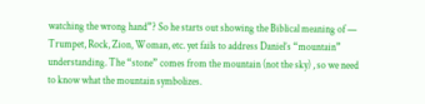watching the wrong hand”? So he starts out showing the Biblical meaning of — Trumpet, Rock, Zion, Woman, etc. yet fails to address Daniel’s “mountain” understanding. The “stone” comes from the mountain (not the sky) , so we need to know what the mountain symbolizes.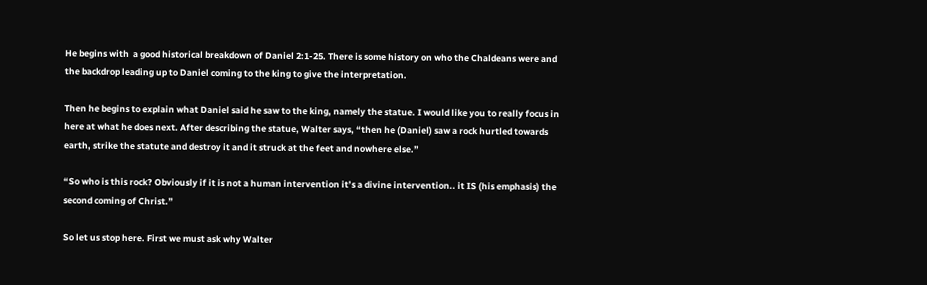He begins with  a good historical breakdown of Daniel 2:1-25. There is some history on who the Chaldeans were and the backdrop leading up to Daniel coming to the king to give the interpretation.

Then he begins to explain what Daniel said he saw to the king, namely the statue. I would like you to really focus in here at what he does next. After describing the statue, Walter says, “then he (Daniel) saw a rock hurtled towards earth, strike the statute and destroy it and it struck at the feet and nowhere else.”

“So who is this rock? Obviously if it is not a human intervention it’s a divine intervention.. it IS (his emphasis) the second coming of Christ.”

So let us stop here. First we must ask why Walter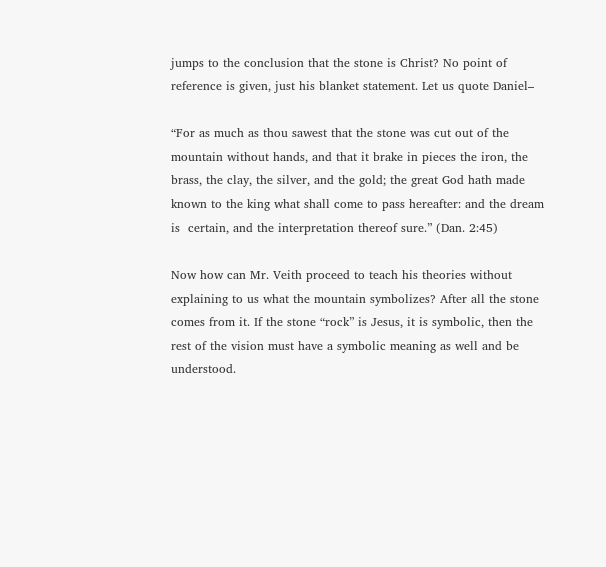jumps to the conclusion that the stone is Christ? No point of reference is given, just his blanket statement. Let us quote Daniel–

“For as much as thou sawest that the stone was cut out of the mountain without hands, and that it brake in pieces the iron, the brass, the clay, the silver, and the gold; the great God hath made known to the king what shall come to pass hereafter: and the dream is  certain, and the interpretation thereof sure.” (Dan. 2:45)

Now how can Mr. Veith proceed to teach his theories without explaining to us what the mountain symbolizes? After all the stone comes from it. If the stone “rock” is Jesus, it is symbolic, then the rest of the vision must have a symbolic meaning as well and be understood.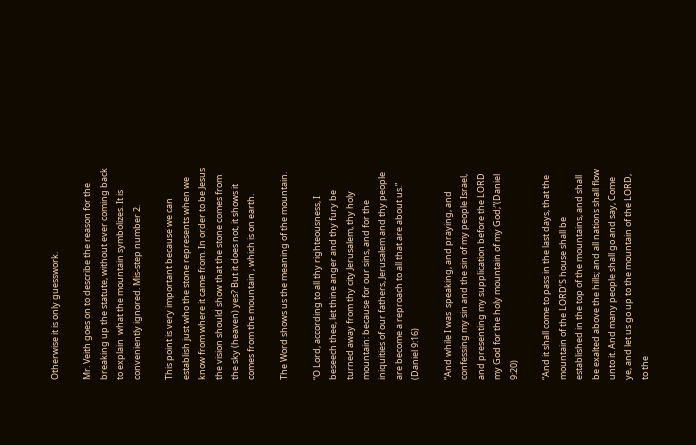Otherwise it is only guesswork.

Mr. Veith goes on to describe the reason for the breaking up the statute, without ever coming back to explain  what the mountain symbolizes. It is conveniently ignored. Mis-step number 2.

This point is very important because we can establish just who the stone represents when we know from where it came from. In order to be Jesus the vision should show that the stone comes from the sky (heaven) yes? But it does not, it shows it comes from the mountain , which is on earth.

The Word shows us the meaning of the mountain.

“O Lord, according to all thy righteousness, I beseech thee, let thine anger and thy fury be turned away from thy city Jerusalem, thy holy mountain: because for our sins, and for the iniquities of our fathers, Jerusalem and thy people are become a reproach to all that are about us.” (Daniel 9:16)

“And while I was  speaking, and praying, and confessing my sin and the sin of my people Israel, and presenting my supplication before the LORD my God for the holy mountain of my God;”(Daniel 9:20)

“And it shall come to pass in the last days, that the mountain of the LORD’S house shall be established in the top of the mountains, and shall be exalted above the hills; and all nations shall flow unto it. And many people shall go and say, Come ye, and let us go up to the mountain of the LORD, to the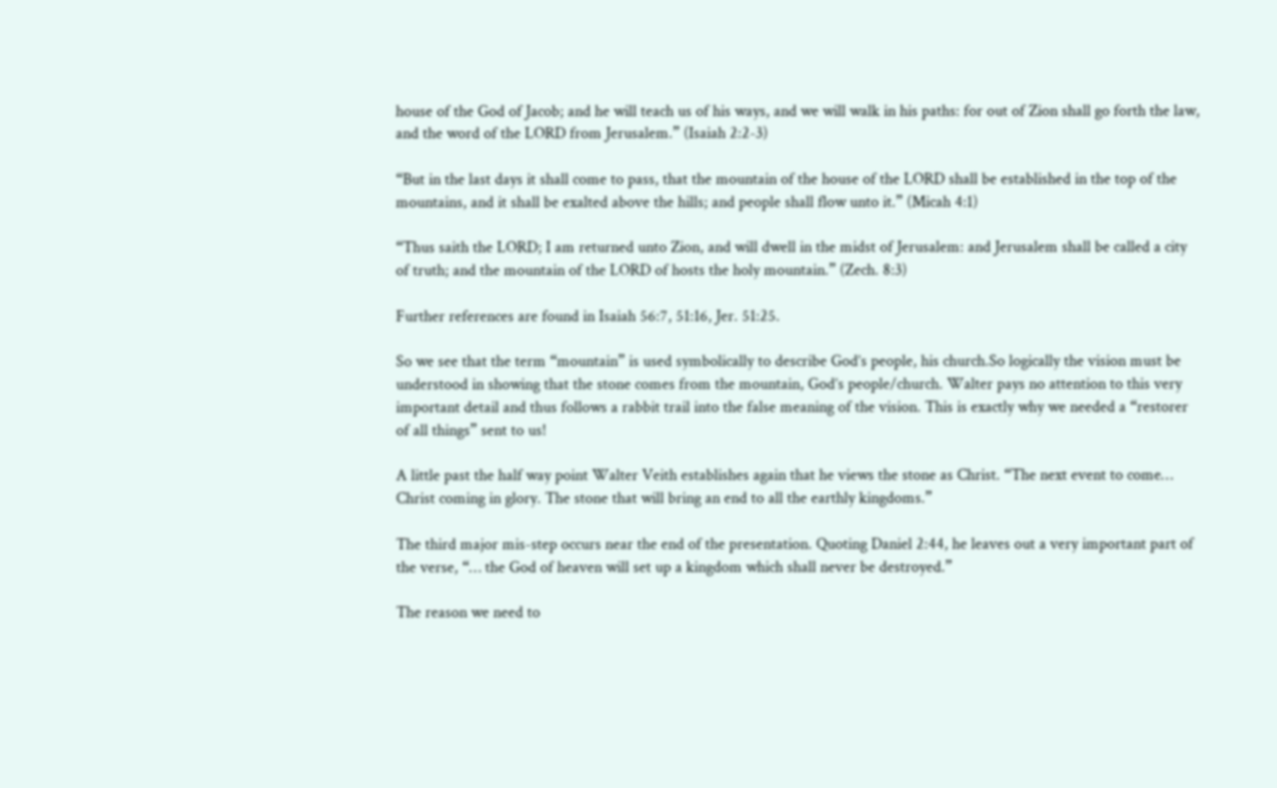house of the God of Jacob; and he will teach us of his ways, and we will walk in his paths: for out of Zion shall go forth the law, and the word of the LORD from Jerusalem.” (Isaiah 2:2-3)

“But in the last days it shall come to pass, that the mountain of the house of the LORD shall be established in the top of the mountains, and it shall be exalted above the hills; and people shall flow unto it.” (Micah 4:1)

“Thus saith the LORD; I am returned unto Zion, and will dwell in the midst of Jerusalem: and Jerusalem shall be called a city of truth; and the mountain of the LORD of hosts the holy mountain.” (Zech. 8:3)

Further references are found in Isaiah 56:7, 51:16, Jer. 51:25.

So we see that the term “mountain” is used symbolically to describe God’s people, his church.So logically the vision must be understood in showing that the stone comes from the mountain, God’s people/church. Walter pays no attention to this very important detail and thus follows a rabbit trail into the false meaning of the vision. This is exactly why we needed a “restorer of all things” sent to us!

A little past the half way point Walter Veith establishes again that he views the stone as Christ. “The next event to come… Christ coming in glory. The stone that will bring an end to all the earthly kingdoms.”

The third major mis-step occurs near the end of the presentation. Quoting Daniel 2:44, he leaves out a very important part of the verse, “… the God of heaven will set up a kingdom which shall never be destroyed.”

The reason we need to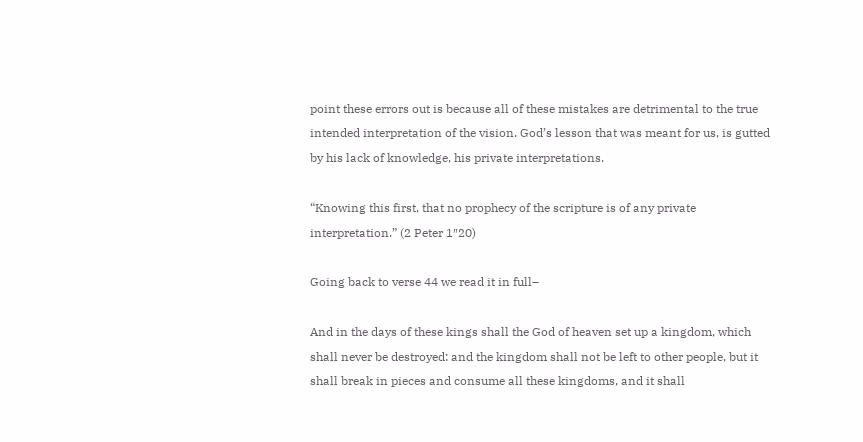point these errors out is because all of these mistakes are detrimental to the true intended interpretation of the vision. God’s lesson that was meant for us, is gutted by his lack of knowledge, his private interpretations.

“Knowing this first, that no prophecy of the scripture is of any private interpretation.” (2 Peter 1″20)

Going back to verse 44 we read it in full–

And in the days of these kings shall the God of heaven set up a kingdom, which shall never be destroyed: and the kingdom shall not be left to other people, but it shall break in pieces and consume all these kingdoms, and it shall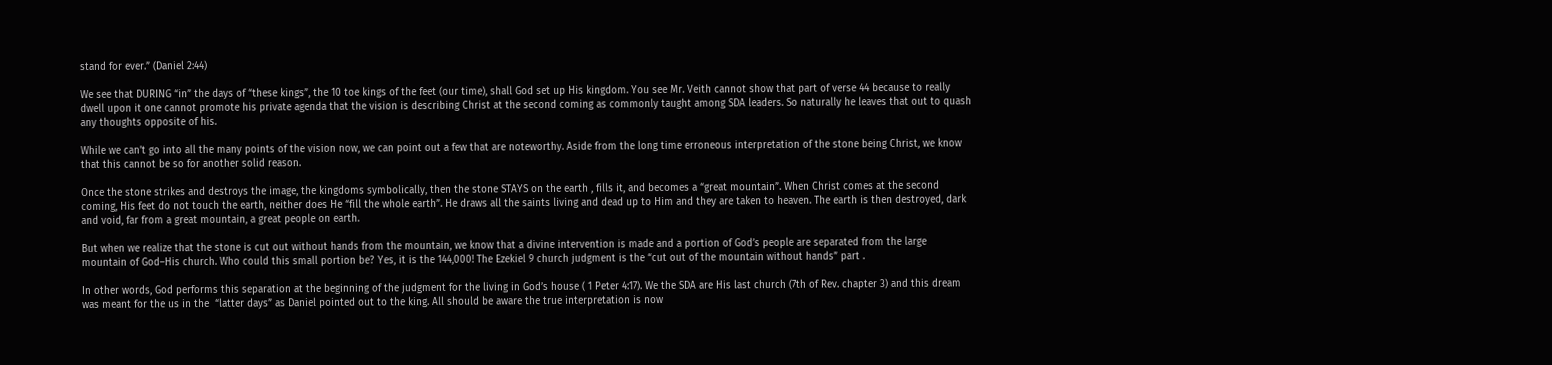stand for ever.” (Daniel 2:44)

We see that DURING “in” the days of “these kings”, the 10 toe kings of the feet (our time), shall God set up His kingdom. You see Mr. Veith cannot show that part of verse 44 because to really dwell upon it one cannot promote his private agenda that the vision is describing Christ at the second coming as commonly taught among SDA leaders. So naturally he leaves that out to quash any thoughts opposite of his.

While we can’t go into all the many points of the vision now, we can point out a few that are noteworthy. Aside from the long time erroneous interpretation of the stone being Christ, we know that this cannot be so for another solid reason.

Once the stone strikes and destroys the image, the kingdoms symbolically, then the stone STAYS on the earth , fills it, and becomes a “great mountain”. When Christ comes at the second coming, His feet do not touch the earth, neither does He “fill the whole earth”. He draws all the saints living and dead up to Him and they are taken to heaven. The earth is then destroyed, dark and void, far from a great mountain, a great people on earth.

But when we realize that the stone is cut out without hands from the mountain, we know that a divine intervention is made and a portion of God’s people are separated from the large mountain of God–His church. Who could this small portion be? Yes, it is the 144,000! The Ezekiel 9 church judgment is the “cut out of the mountain without hands” part .

In other words, God performs this separation at the beginning of the judgment for the living in God’s house ( 1 Peter 4:17). We the SDA are His last church (7th of Rev. chapter 3) and this dream was meant for the us in the  “latter days” as Daniel pointed out to the king. All should be aware the true interpretation is now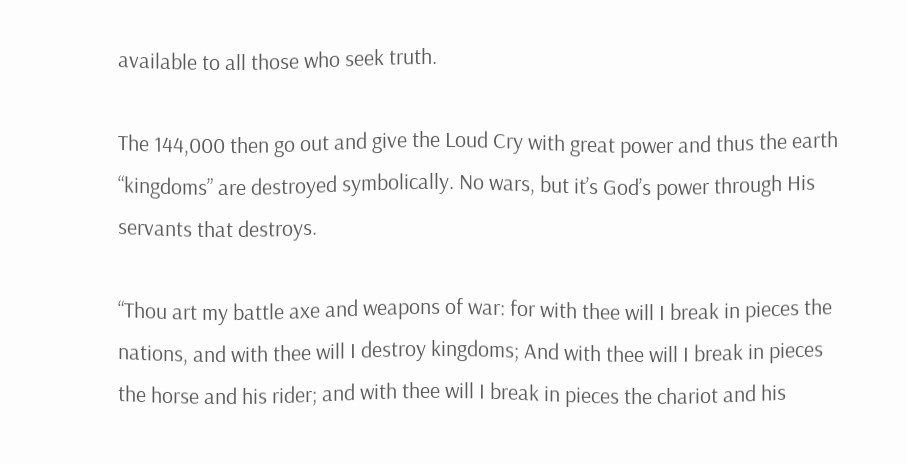available to all those who seek truth.

The 144,000 then go out and give the Loud Cry with great power and thus the earth “kingdoms” are destroyed symbolically. No wars, but it’s God’s power through His servants that destroys.

“Thou art my battle axe and weapons of war: for with thee will I break in pieces the nations, and with thee will I destroy kingdoms; And with thee will I break in pieces the horse and his rider; and with thee will I break in pieces the chariot and his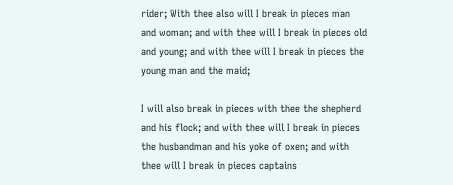rider; With thee also will I break in pieces man and woman; and with thee will I break in pieces old and young; and with thee will I break in pieces the young man and the maid;

I will also break in pieces with thee the shepherd and his flock; and with thee will I break in pieces the husbandman and his yoke of oxen; and with thee will I break in pieces captains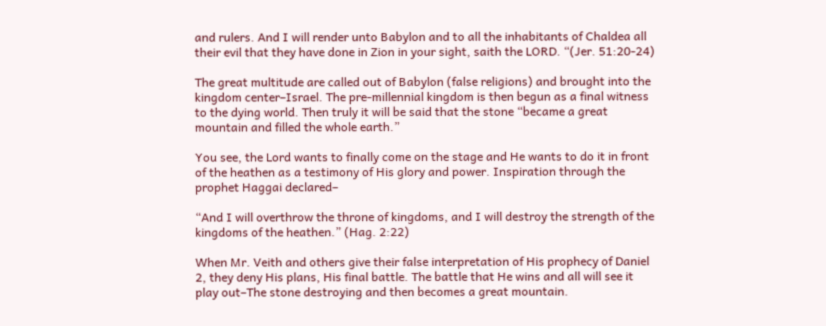and rulers. And I will render unto Babylon and to all the inhabitants of Chaldea all their evil that they have done in Zion in your sight, saith the LORD. “(Jer. 51:20-24)

The great multitude are called out of Babylon (false religions) and brought into the kingdom center–Israel. The pre-millennial kingdom is then begun as a final witness to the dying world. Then truly it will be said that the stone “became a great mountain and filled the whole earth.”

You see, the Lord wants to finally come on the stage and He wants to do it in front of the heathen as a testimony of His glory and power. Inspiration through the prophet Haggai declared–

“And I will overthrow the throne of kingdoms, and I will destroy the strength of the kingdoms of the heathen.” (Hag. 2:22)

When Mr. Veith and others give their false interpretation of His prophecy of Daniel 2, they deny His plans, His final battle. The battle that He wins and all will see it play out–The stone destroying and then becomes a great mountain.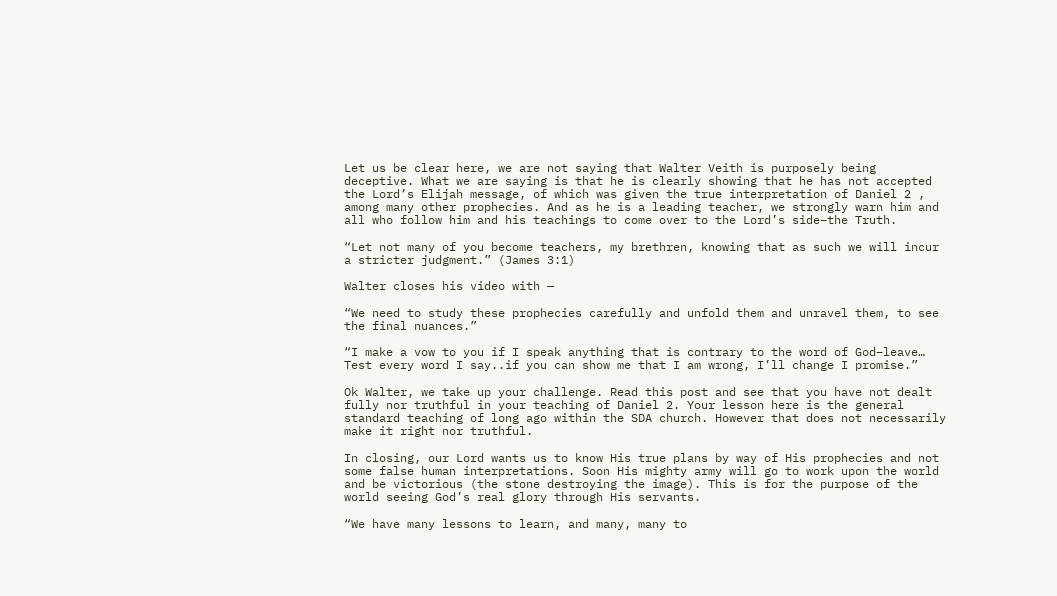Let us be clear here, we are not saying that Walter Veith is purposely being deceptive. What we are saying is that he is clearly showing that he has not accepted the Lord’s Elijah message, of which was given the true interpretation of Daniel 2 , among many other prophecies. And as he is a leading teacher, we strongly warn him and all who follow him and his teachings to come over to the Lord’s side–the Truth.

“Let not many of you become teachers, my brethren, knowing that as such we will incur a stricter judgment.” (James 3:1)

Walter closes his video with —

“We need to study these prophecies carefully and unfold them and unravel them, to see the final nuances.”

“I make a vow to you if I speak anything that is contrary to the word of God–leave… Test every word I say..if you can show me that I am wrong, I’ll change I promise.”

Ok Walter, we take up your challenge. Read this post and see that you have not dealt fully nor truthful in your teaching of Daniel 2. Your lesson here is the general standard teaching of long ago within the SDA church. However that does not necessarily make it right nor truthful.

In closing, our Lord wants us to know His true plans by way of His prophecies and not some false human interpretations. Soon His mighty army will go to work upon the world and be victorious (the stone destroying the image). This is for the purpose of the world seeing God’s real glory through His servants.

“We have many lessons to learn, and many, many to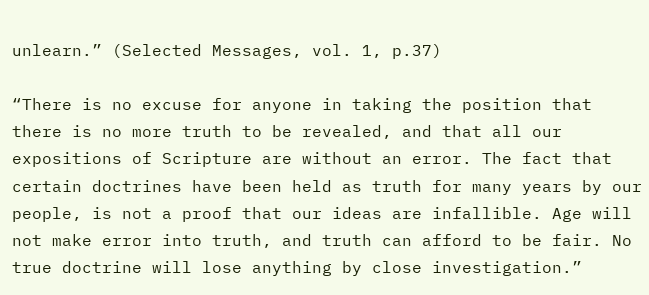unlearn.” (Selected Messages, vol. 1, p.37)

“There is no excuse for anyone in taking the position that there is no more truth to be revealed, and that all our expositions of Scripture are without an error. The fact that certain doctrines have been held as truth for many years by our people, is not a proof that our ideas are infallible. Age will not make error into truth, and truth can afford to be fair. No true doctrine will lose anything by close investigation.”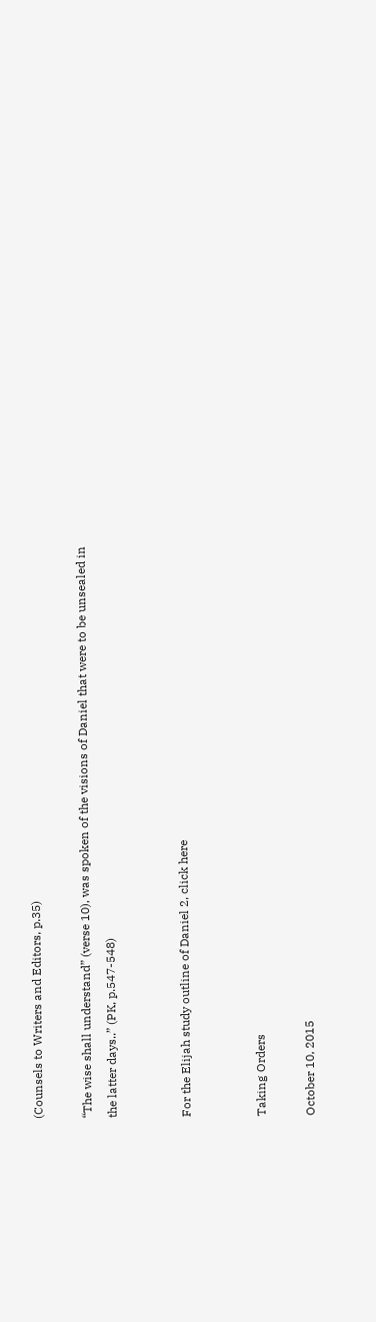(Counsels to Writers and Editors, p.35)

“The wise shall understand” (verse 10), was spoken of the visions of Daniel that were to be unsealed in the latter days..” (PK, p.547-548)


For the Elijah study outline of Daniel 2, click here


Taking Orders

October 10, 2015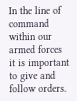In the line of command within our armed forces it is important to give and follow orders.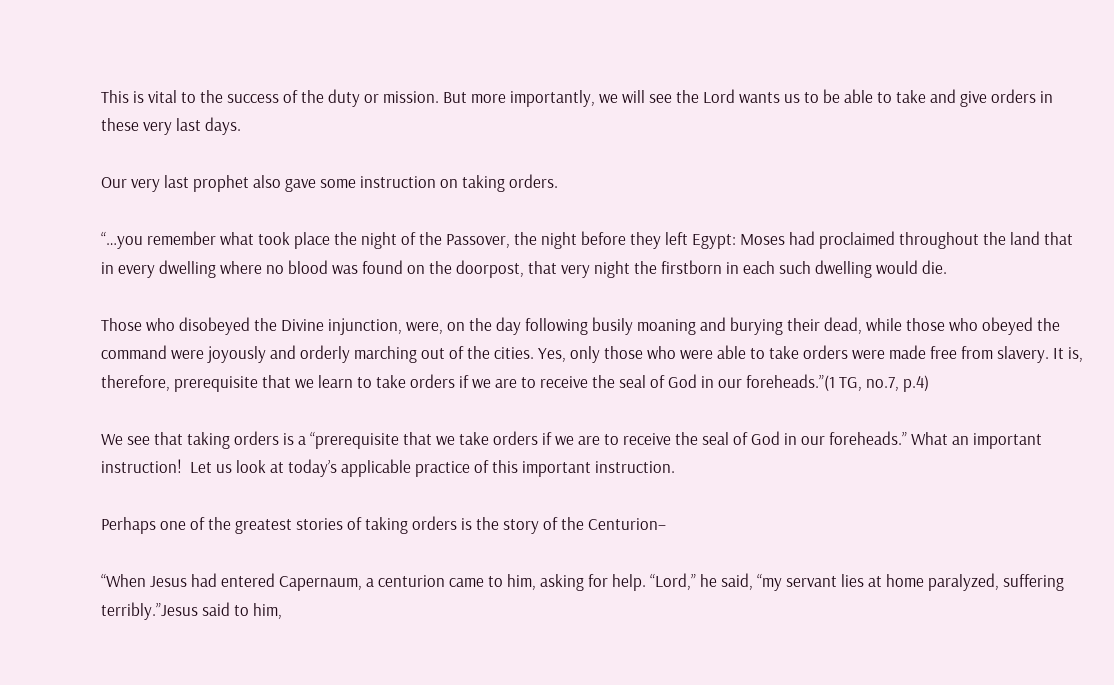This is vital to the success of the duty or mission. But more importantly, we will see the Lord wants us to be able to take and give orders in these very last days.

Our very last prophet also gave some instruction on taking orders.

“…you remember what took place the night of the Passover, the night before they left Egypt: Moses had proclaimed throughout the land that in every dwelling where no blood was found on the doorpost, that very night the firstborn in each such dwelling would die.

Those who disobeyed the Divine injunction, were, on the day following busily moaning and burying their dead, while those who obeyed the command were joyously and orderly marching out of the cities. Yes, only those who were able to take orders were made free from slavery. It is, therefore, prerequisite that we learn to take orders if we are to receive the seal of God in our foreheads.”(1 TG, no.7, p.4)

We see that taking orders is a “prerequisite that we take orders if we are to receive the seal of God in our foreheads.” What an important instruction!  Let us look at today’s applicable practice of this important instruction.

Perhaps one of the greatest stories of taking orders is the story of the Centurion–

“When Jesus had entered Capernaum, a centurion came to him, asking for help. “Lord,” he said, “my servant lies at home paralyzed, suffering terribly.”Jesus said to him,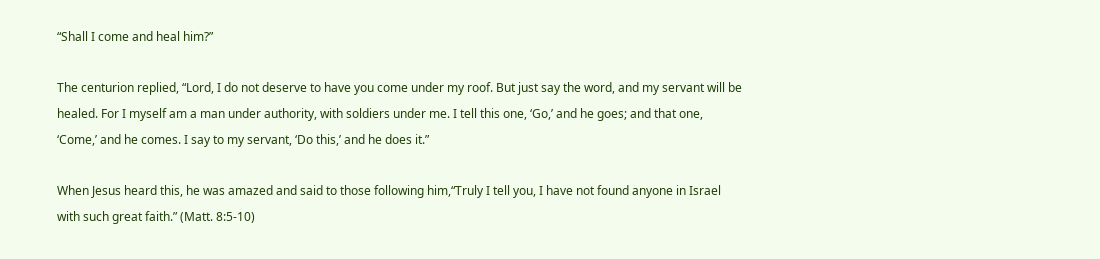“Shall I come and heal him?”

The centurion replied, “Lord, I do not deserve to have you come under my roof. But just say the word, and my servant will be healed. For I myself am a man under authority, with soldiers under me. I tell this one, ‘Go,’ and he goes; and that one, ‘Come,’ and he comes. I say to my servant, ‘Do this,’ and he does it.”

When Jesus heard this, he was amazed and said to those following him,“Truly I tell you, I have not found anyone in Israel with such great faith.” (Matt. 8:5-10)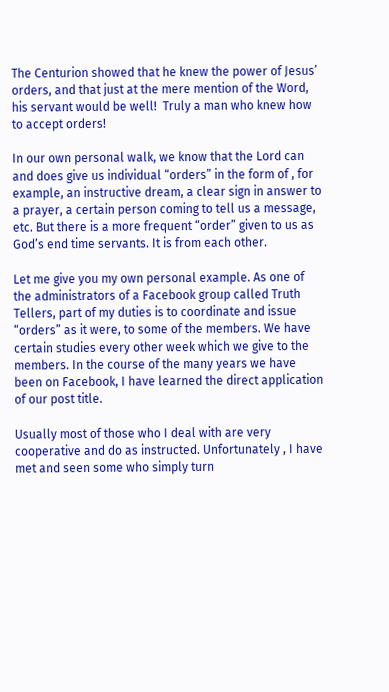The Centurion showed that he knew the power of Jesus’ orders, and that just at the mere mention of the Word, his servant would be well!  Truly a man who knew how to accept orders!

In our own personal walk, we know that the Lord can and does give us individual “orders” in the form of , for example, an instructive dream, a clear sign in answer to a prayer, a certain person coming to tell us a message, etc. But there is a more frequent “order” given to us as God’s end time servants. It is from each other.

Let me give you my own personal example. As one of the administrators of a Facebook group called Truth Tellers, part of my duties is to coordinate and issue “orders” as it were, to some of the members. We have certain studies every other week which we give to the members. In the course of the many years we have been on Facebook, I have learned the direct application of our post title.

Usually most of those who I deal with are very cooperative and do as instructed. Unfortunately , I have met and seen some who simply turn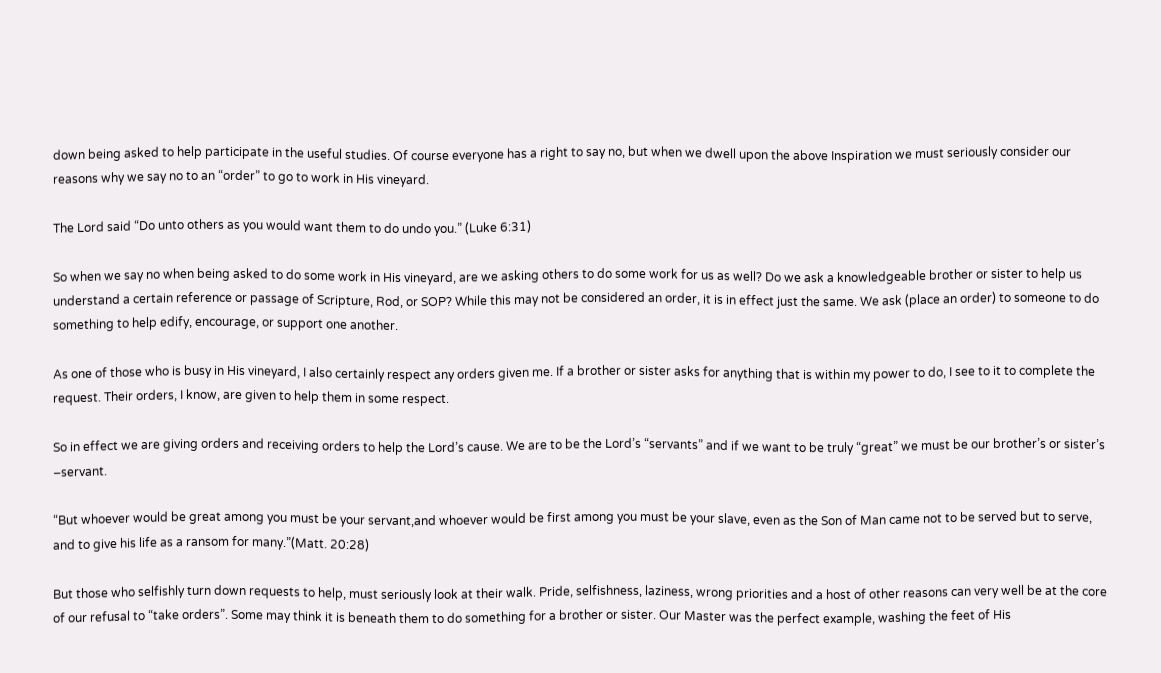down being asked to help participate in the useful studies. Of course everyone has a right to say no, but when we dwell upon the above Inspiration we must seriously consider our reasons why we say no to an “order” to go to work in His vineyard.

The Lord said “Do unto others as you would want them to do undo you.” (Luke 6:31)

So when we say no when being asked to do some work in His vineyard, are we asking others to do some work for us as well? Do we ask a knowledgeable brother or sister to help us understand a certain reference or passage of Scripture, Rod, or SOP? While this may not be considered an order, it is in effect just the same. We ask (place an order) to someone to do something to help edify, encourage, or support one another.

As one of those who is busy in His vineyard, I also certainly respect any orders given me. If a brother or sister asks for anything that is within my power to do, I see to it to complete the request. Their orders, I know, are given to help them in some respect.

So in effect we are giving orders and receiving orders to help the Lord’s cause. We are to be the Lord’s “servants” and if we want to be truly “great” we must be our brother’s or sister’s –servant.

“But whoever would be great among you must be your servant,and whoever would be first among you must be your slave, even as the Son of Man came not to be served but to serve, and to give his life as a ransom for many.”(Matt. 20:28)

But those who selfishly turn down requests to help, must seriously look at their walk. Pride, selfishness, laziness, wrong priorities and a host of other reasons can very well be at the core of our refusal to “take orders”. Some may think it is beneath them to do something for a brother or sister. Our Master was the perfect example, washing the feet of His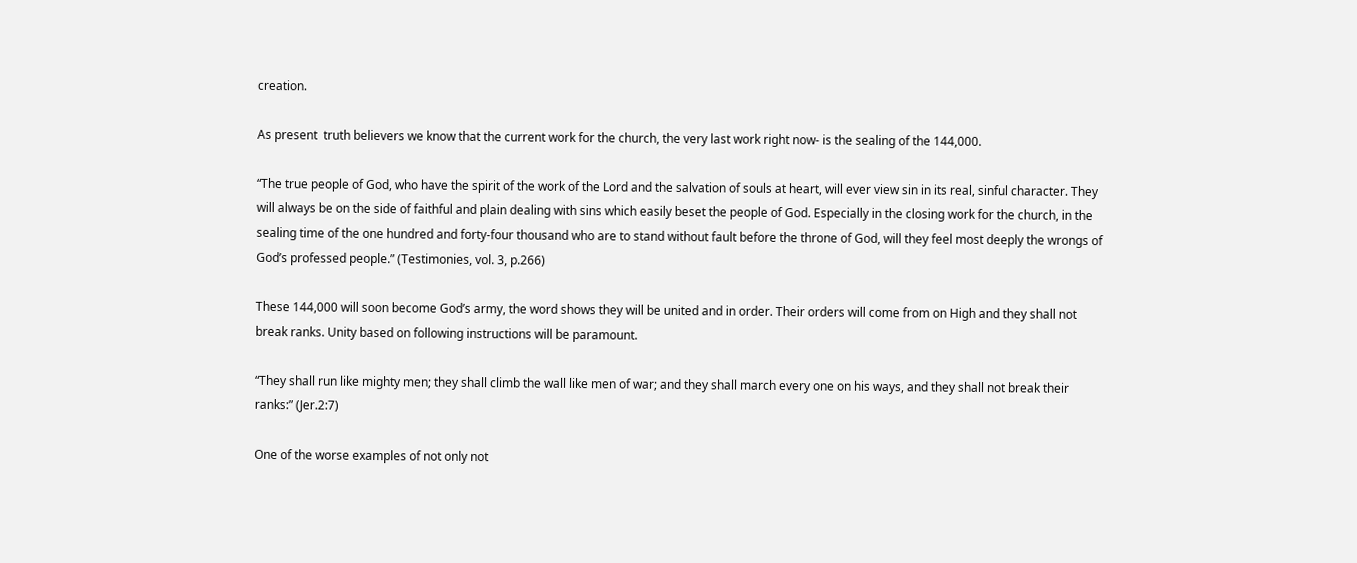creation.

As present  truth believers we know that the current work for the church, the very last work right now- is the sealing of the 144,000.

“The true people of God, who have the spirit of the work of the Lord and the salvation of souls at heart, will ever view sin in its real, sinful character. They will always be on the side of faithful and plain dealing with sins which easily beset the people of God. Especially in the closing work for the church, in the sealing time of the one hundred and forty-four thousand who are to stand without fault before the throne of God, will they feel most deeply the wrongs of God’s professed people.” (Testimonies, vol. 3, p.266)

These 144,000 will soon become God’s army, the word shows they will be united and in order. Their orders will come from on High and they shall not break ranks. Unity based on following instructions will be paramount.

“They shall run like mighty men; they shall climb the wall like men of war; and they shall march every one on his ways, and they shall not break their ranks:” (Jer.2:7)

One of the worse examples of not only not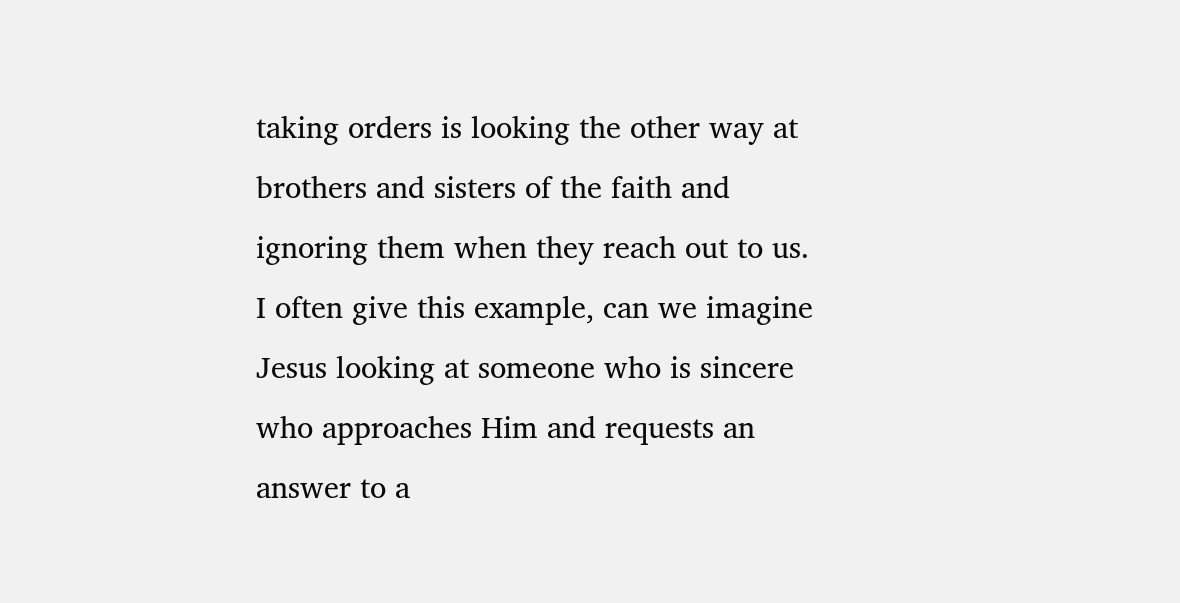taking orders is looking the other way at brothers and sisters of the faith and ignoring them when they reach out to us. I often give this example, can we imagine Jesus looking at someone who is sincere who approaches Him and requests an answer to a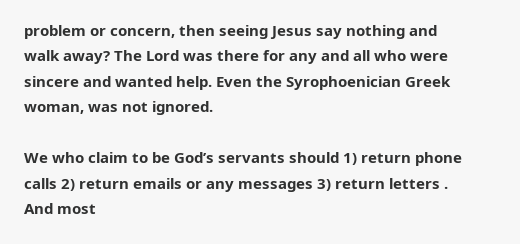problem or concern, then seeing Jesus say nothing and walk away? The Lord was there for any and all who were sincere and wanted help. Even the Syrophoenician Greek woman, was not ignored.

We who claim to be God’s servants should 1) return phone calls 2) return emails or any messages 3) return letters . And most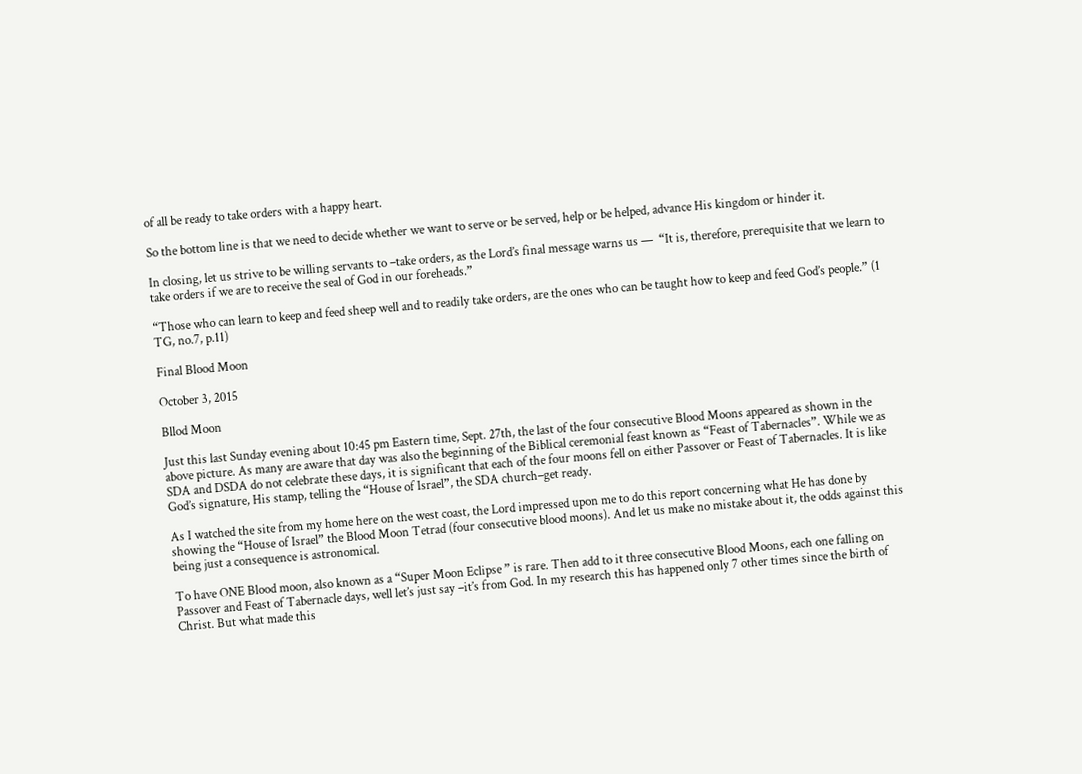of all be ready to take orders with a happy heart.

So the bottom line is that we need to decide whether we want to serve or be served, help or be helped, advance His kingdom or hinder it.

In closing, let us strive to be willing servants to –take orders, as the Lord’s final message warns us —  “It is, therefore, prerequisite that we learn to take orders if we are to receive the seal of God in our foreheads.”

“Those who can learn to keep and feed sheep well and to readily take orders, are the ones who can be taught how to keep and feed God’s people.” (1 TG, no.7, p.11)

Final Blood Moon

October 3, 2015

Bllod Moon

Just this last Sunday evening about 10:45 pm Eastern time, Sept. 27th, the last of the four consecutive Blood Moons appeared as shown in the above picture. As many are aware that day was also the beginning of the Biblical ceremonial feast known as “Feast of Tabernacles”. While we as SDA and DSDA do not celebrate these days, it is significant that each of the four moons fell on either Passover or Feast of Tabernacles. It is like God’s signature, His stamp, telling the “House of Israel”, the SDA church–get ready.

As I watched the site from my home here on the west coast, the Lord impressed upon me to do this report concerning what He has done by showing the “House of Israel” the Blood Moon Tetrad (four consecutive blood moons). And let us make no mistake about it, the odds against this being just a consequence is astronomical.

To have ONE Blood moon, also known as a “Super Moon Eclipse ” is rare. Then add to it three consecutive Blood Moons, each one falling on Passover and Feast of Tabernacle days, well let’s just say –it’s from God. In my research this has happened only 7 other times since the birth of Christ. But what made this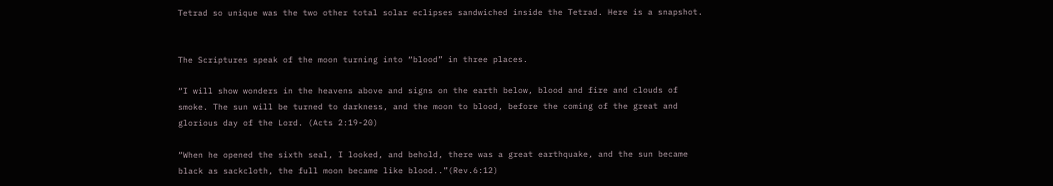Tetrad so unique was the two other total solar eclipses sandwiched inside the Tetrad. Here is a snapshot.


The Scriptures speak of the moon turning into “blood” in three places.

“I will show wonders in the heavens above and signs on the earth below, blood and fire and clouds of smoke. The sun will be turned to darkness, and the moon to blood, before the coming of the great and glorious day of the Lord. (Acts 2:19-20)

“When he opened the sixth seal, I looked, and behold, there was a great earthquake, and the sun became black as sackcloth, the full moon became like blood..”(Rev.6:12)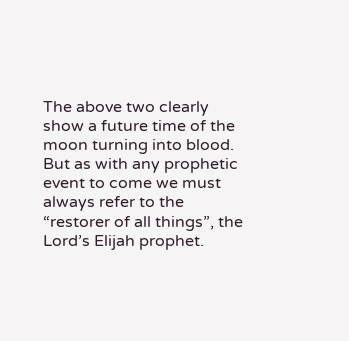The above two clearly show a future time of the moon turning into blood. But as with any prophetic event to come we must always refer to the “restorer of all things”, the Lord’s Elijah prophet.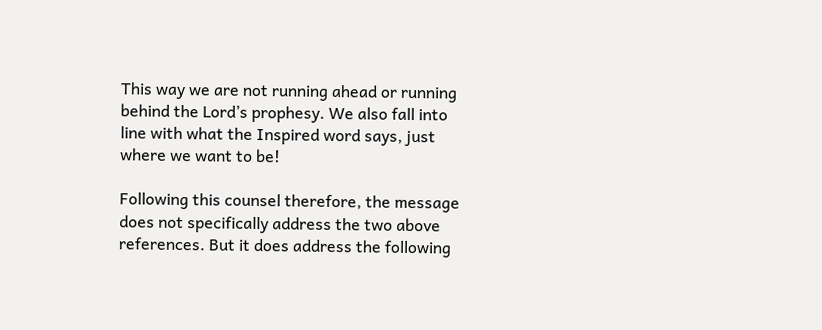This way we are not running ahead or running behind the Lord’s prophesy. We also fall into line with what the Inspired word says, just where we want to be!

Following this counsel therefore, the message does not specifically address the two above references. But it does address the following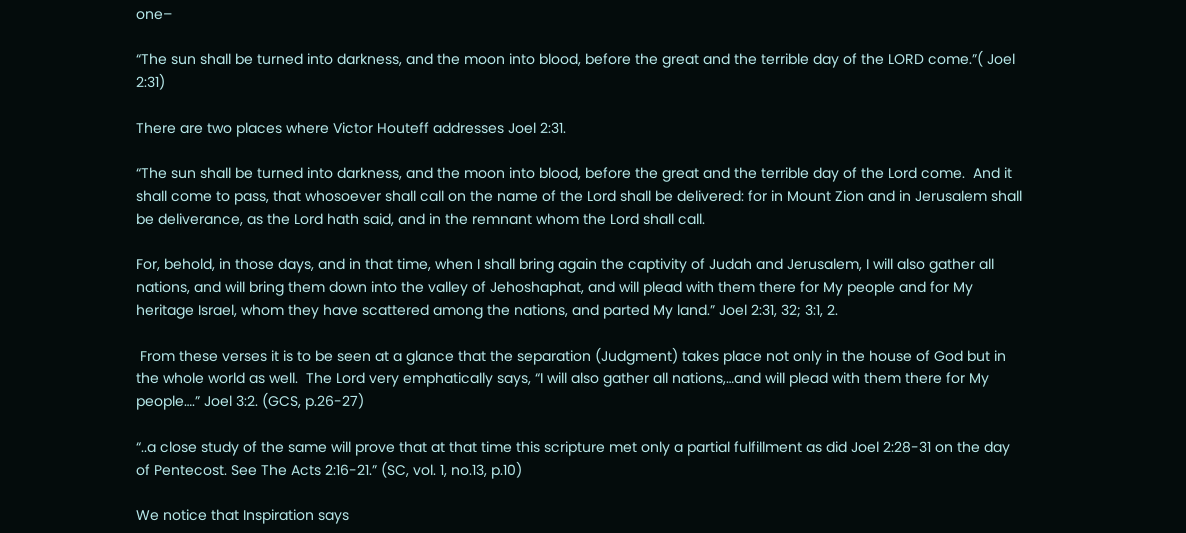one–

“The sun shall be turned into darkness, and the moon into blood, before the great and the terrible day of the LORD come.”( Joel 2:31)

There are two places where Victor Houteff addresses Joel 2:31.

“The sun shall be turned into darkness, and the moon into blood, before the great and the terrible day of the Lord come.  And it shall come to pass, that whosoever shall call on the name of the Lord shall be delivered: for in Mount Zion and in Jerusalem shall be deliverance, as the Lord hath said, and in the remnant whom the Lord shall call.

For, behold, in those days, and in that time, when I shall bring again the captivity of Judah and Jerusalem, I will also gather all nations, and will bring them down into the valley of Jehoshaphat, and will plead with them there for My people and for My heritage Israel, whom they have scattered among the nations, and parted My land.” Joel 2:31, 32; 3:1, 2.

 From these verses it is to be seen at a glance that the separation (Judgment) takes place not only in the house of God but in the whole world as well.  The Lord very emphatically says, “I will also gather all nations,…and will plead with them there for My people….” Joel 3:2. (GCS, p.26-27)

“..a close study of the same will prove that at that time this scripture met only a partial fulfillment as did Joel 2:28-31 on the day of Pentecost. See The Acts 2:16-21.” (SC, vol. 1, no.13, p.10)

We notice that Inspiration says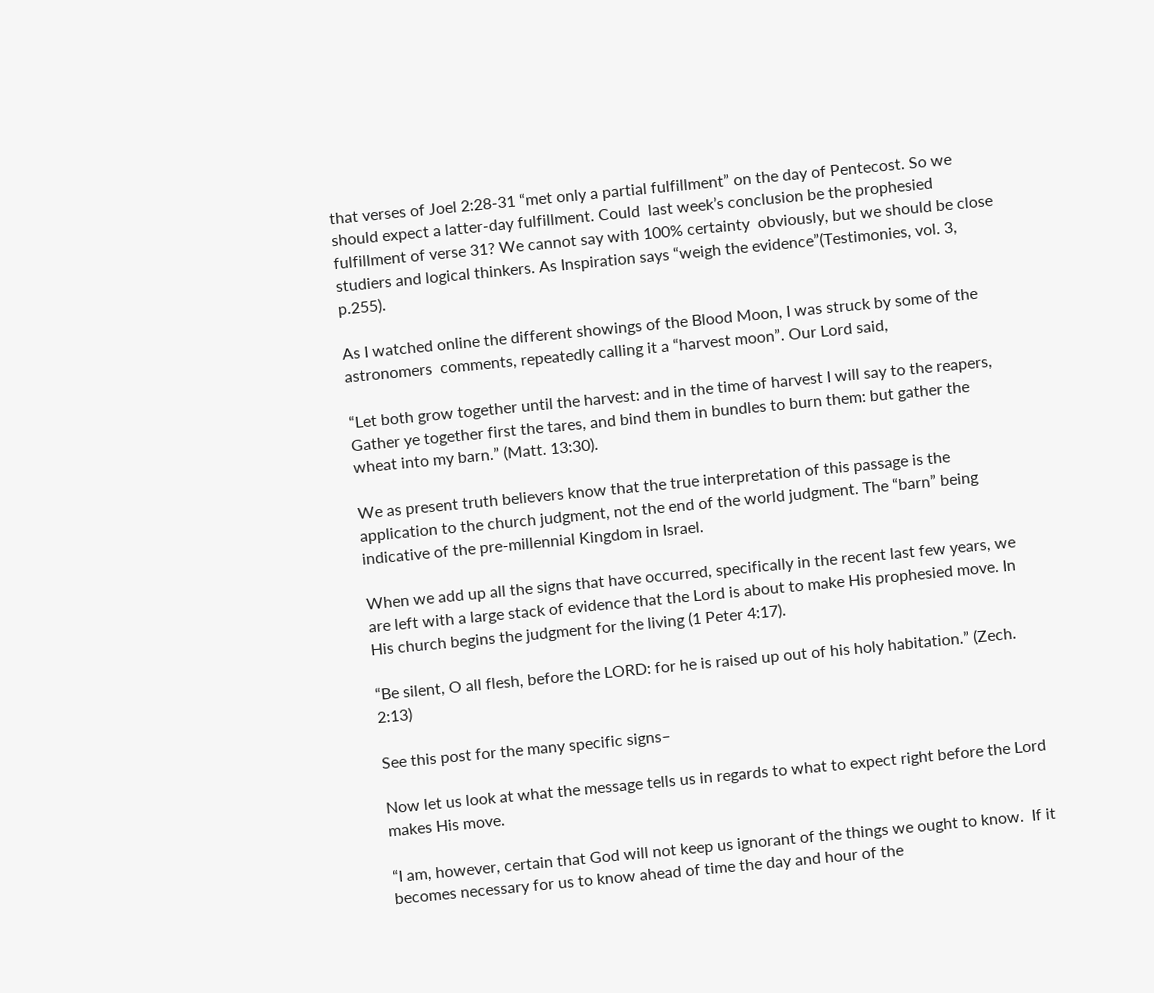that verses of Joel 2:28-31 “met only a partial fulfillment” on the day of Pentecost. So we should expect a latter-day fulfillment. Could  last week’s conclusion be the prophesied fulfillment of verse 31? We cannot say with 100% certainty  obviously, but we should be close studiers and logical thinkers. As Inspiration says “weigh the evidence”(Testimonies, vol. 3, p.255).

As I watched online the different showings of the Blood Moon, I was struck by some of the astronomers  comments, repeatedly calling it a “harvest moon”. Our Lord said,

“Let both grow together until the harvest: and in the time of harvest I will say to the reapers, Gather ye together first the tares, and bind them in bundles to burn them: but gather the wheat into my barn.” (Matt. 13:30).

We as present truth believers know that the true interpretation of this passage is the application to the church judgment, not the end of the world judgment. The “barn” being indicative of the pre-millennial Kingdom in Israel.

When we add up all the signs that have occurred, specifically in the recent last few years, we are left with a large stack of evidence that the Lord is about to make His prophesied move. In His church begins the judgment for the living (1 Peter 4:17).

“Be silent, O all flesh, before the LORD: for he is raised up out of his holy habitation.” (Zech. 2:13)

See this post for the many specific signs–

Now let us look at what the message tells us in regards to what to expect right before the Lord makes His move.

“I am, however, certain that God will not keep us ignorant of the things we ought to know.  If it becomes necessary for us to know ahead of time the day and hour of the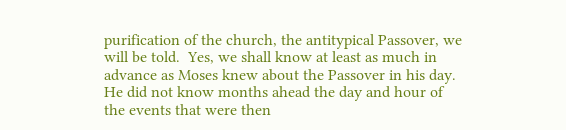purification of the church, the antitypical Passover, we will be told.  Yes, we shall know at least as much in advance as Moses knew about the Passover in his day.  He did not know months ahead the day and hour of the events that were then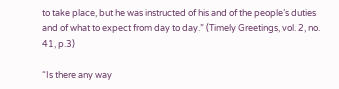to take place, but he was instructed of his and of the people’s duties and of what to expect from day to day.” (Timely Greetings, vol. 2, no. 41, p.3)

“Is there any way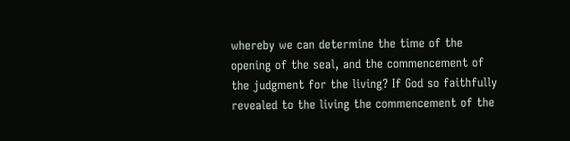whereby we can determine the time of the opening of the seal, and the commencement of the judgment for the living? If God so faithfully revealed to the living the commencement of the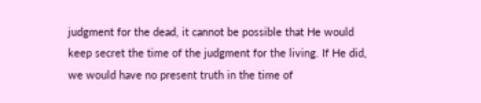judgment for the dead, it cannot be possible that He would keep secret the time of the judgment for the living. If He did, we would have no present truth in the time of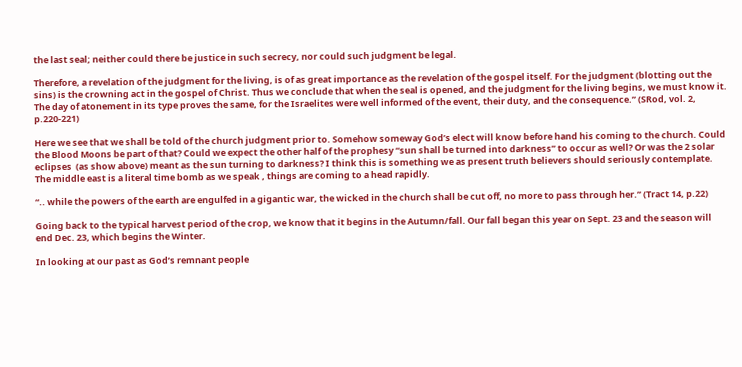the last seal; neither could there be justice in such secrecy, nor could such judgment be legal.

Therefore, a revelation of the judgment for the living, is of as great importance as the revelation of the gospel itself. For the judgment (blotting out the sins) is the crowning act in the gospel of Christ. Thus we conclude that when the seal is opened, and the judgment for the living begins, we must know it. The day of atonement in its type proves the same, for the Israelites were well informed of the event, their duty, and the consequence.” (SRod, vol. 2, p.220-221)

Here we see that we shall be told of the church judgment prior to. Somehow someway God’s elect will know before hand his coming to the church. Could the Blood Moons be part of that? Could we expect the other half of the prophesy “sun shall be turned into darkness” to occur as well? Or was the 2 solar eclipses  (as show above) meant as the sun turning to darkness? I think this is something we as present truth believers should seriously contemplate. The middle east is a literal time bomb as we speak , things are coming to a head rapidly.

“.. while the powers of the earth are engulfed in a gigantic war, the wicked in the church shall be cut off, no more to pass through her.” (Tract 14, p.22)

Going back to the typical harvest period of the crop, we know that it begins in the Autumn/fall. Our fall began this year on Sept. 23 and the season will end Dec. 23, which begins the Winter.

In looking at our past as God’s remnant people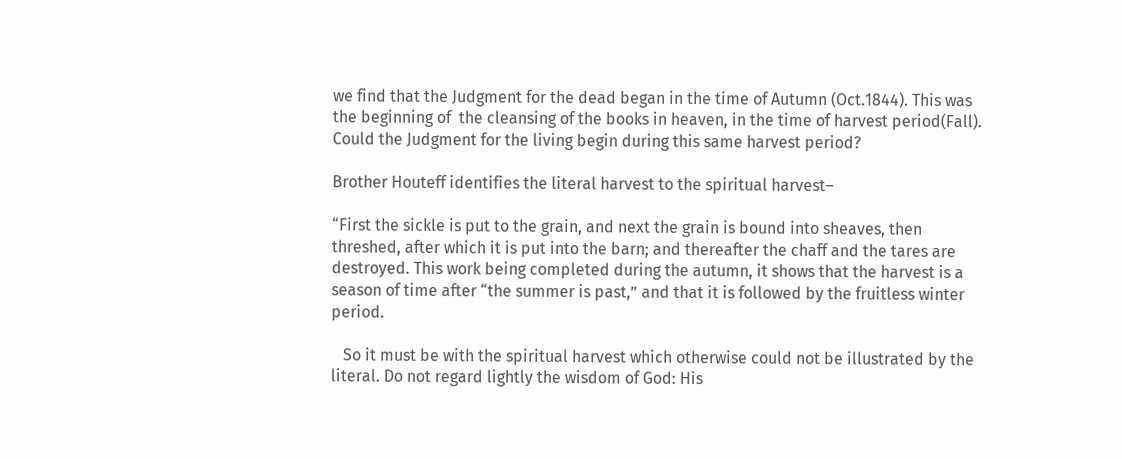we find that the Judgment for the dead began in the time of Autumn (Oct.1844). This was the beginning of  the cleansing of the books in heaven, in the time of harvest period(Fall). Could the Judgment for the living begin during this same harvest period?

Brother Houteff identifies the literal harvest to the spiritual harvest–

“First the sickle is put to the grain, and next the grain is bound into sheaves, then threshed, after which it is put into the barn; and thereafter the chaff and the tares are destroyed. This work being completed during the autumn, it shows that the harvest is a season of time after “the summer is past,” and that it is followed by the fruitless winter period.

   So it must be with the spiritual harvest which otherwise could not be illustrated by the literal. Do not regard lightly the wisdom of God: His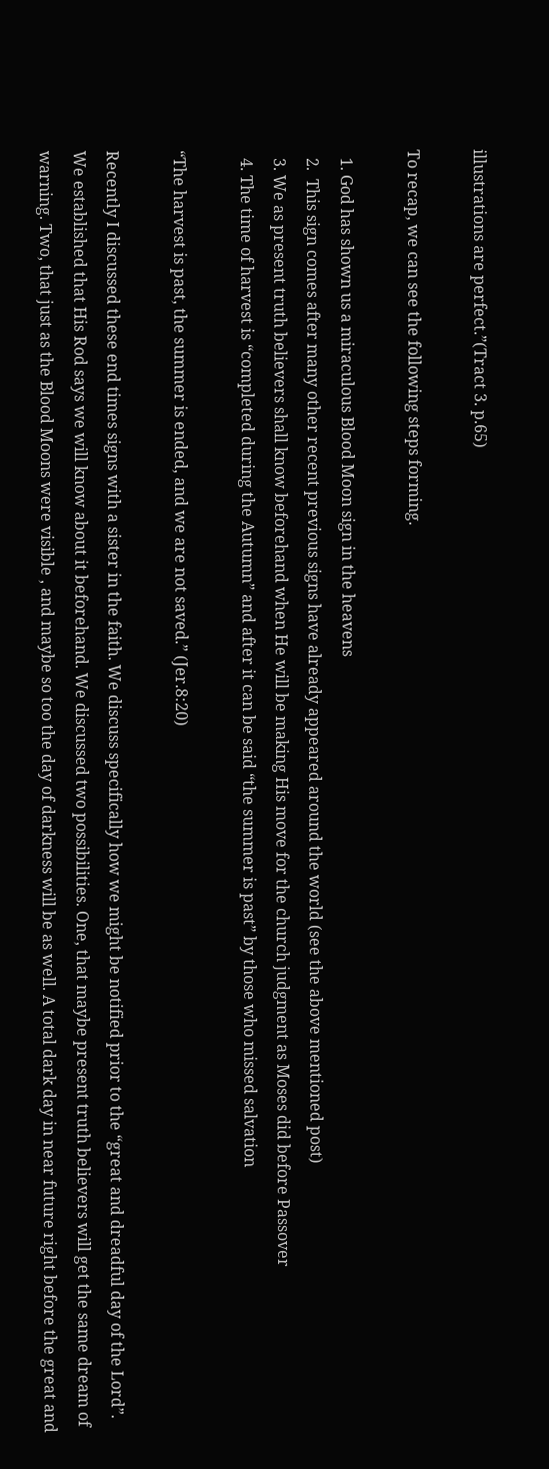illustrations are perfect.”(Tract 3. p.65)

To recap, we can see the following steps forming.

  1. God has shown us a miraculous Blood Moon sign in the heavens
  2.  This sign comes after many other recent previous signs have already appeared around the world (see the above mentioned post)
  3. We as present truth believers shall know beforehand when He will be making His move for the church judgment as Moses did before Passover
  4. The time of harvest is “completed during the Autumn” and after it can be said “the summer is past” by those who missed salvation

“The harvest is past, the summer is ended, and we are not saved.” (Jer.8:20)

Recently I discussed these end times signs with a sister in the faith. We discuss specifically how we might be notified prior to the “great and dreadful day of the Lord”. We established that His Rod says we will know about it beforehand. We discussed two possibilities. One, that maybe present truth believers will get the same dream of warning. Two, that just as the Blood Moons were visible , and maybe so too the day of darkness will be as well. A total dark day in near future right before the great and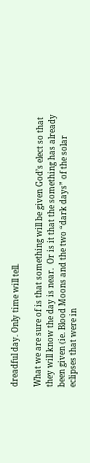dreadful day. Only time will tell.

What we are sure of is that something will be given God’s elect so that they will know the day is near.  Or is it that the something has already been given (ie. Blood Moons and the two “dark days” of the solar eclipses that were in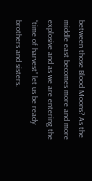between those Blood Moons? As the middle east becomes more and more explosive and as we are entering the “time of harvest” let us be ready brothers and sisters.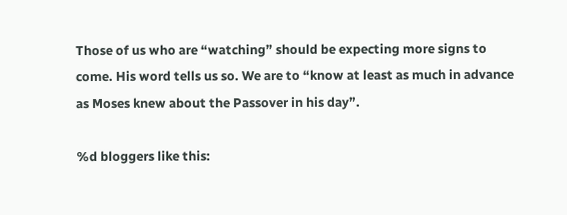Those of us who are “watching” should be expecting more signs to come. His word tells us so. We are to “know at least as much in advance as Moses knew about the Passover in his day”.

%d bloggers like this: